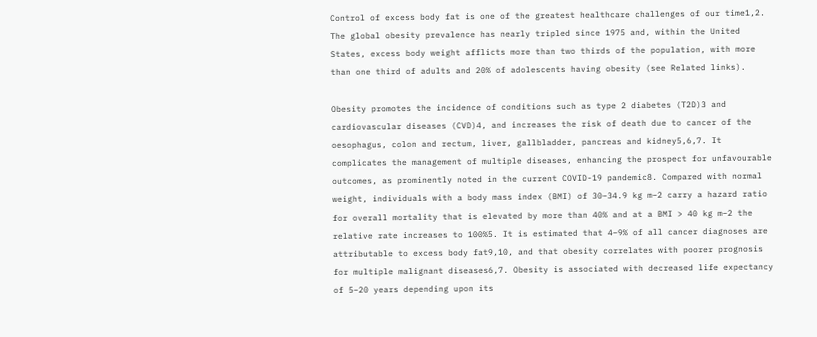Control of excess body fat is one of the greatest healthcare challenges of our time1,2. The global obesity prevalence has nearly tripled since 1975 and, within the United States, excess body weight afflicts more than two thirds of the population, with more than one third of adults and 20% of adolescents having obesity (see Related links).

Obesity promotes the incidence of conditions such as type 2 diabetes (T2D)3 and cardiovascular diseases (CVD)4, and increases the risk of death due to cancer of the oesophagus, colon and rectum, liver, gallbladder, pancreas and kidney5,6,7. It complicates the management of multiple diseases, enhancing the prospect for unfavourable outcomes, as prominently noted in the current COVID-19 pandemic8. Compared with normal weight, individuals with a body mass index (BMI) of 30–34.9 kg m–2 carry a hazard ratio for overall mortality that is elevated by more than 40% and at a BMI > 40 kg m–2 the relative rate increases to 100%5. It is estimated that 4–9% of all cancer diagnoses are attributable to excess body fat9,10, and that obesity correlates with poorer prognosis for multiple malignant diseases6,7. Obesity is associated with decreased life expectancy of 5–20 years depending upon its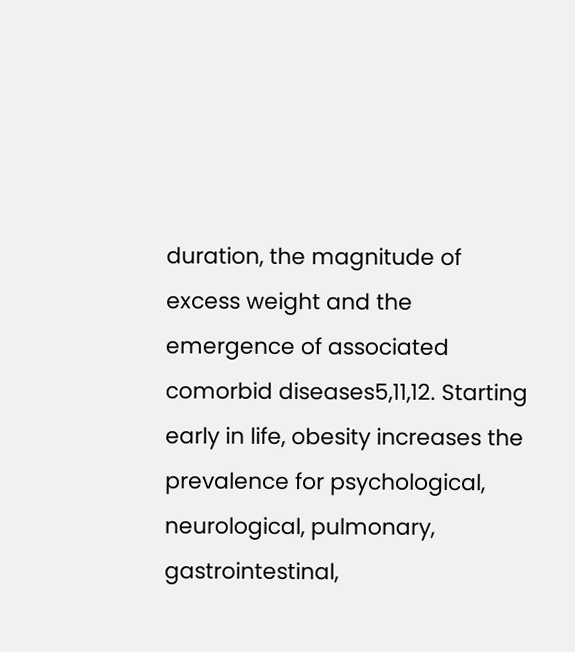duration, the magnitude of excess weight and the emergence of associated comorbid diseases5,11,12. Starting early in life, obesity increases the prevalence for psychological, neurological, pulmonary, gastrointestinal,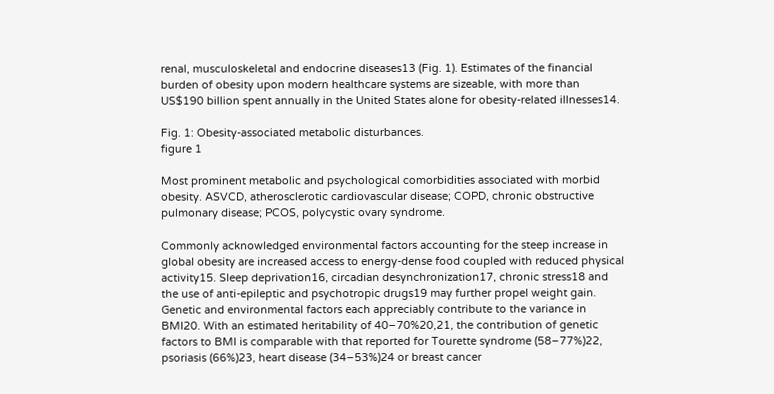renal, musculoskeletal and endocrine diseases13 (Fig. 1). Estimates of the financial burden of obesity upon modern healthcare systems are sizeable, with more than US$190 billion spent annually in the United States alone for obesity-related illnesses14.

Fig. 1: Obesity-associated metabolic disturbances.
figure 1

Most prominent metabolic and psychological comorbidities associated with morbid obesity. ASVCD, atherosclerotic cardiovascular disease; COPD, chronic obstructive pulmonary disease; PCOS, polycystic ovary syndrome.

Commonly acknowledged environmental factors accounting for the steep increase in global obesity are increased access to energy-dense food coupled with reduced physical activity15. Sleep deprivation16, circadian desynchronization17, chronic stress18 and the use of anti-epileptic and psychotropic drugs19 may further propel weight gain. Genetic and environmental factors each appreciably contribute to the variance in BMI20. With an estimated heritability of 40–70%20,21, the contribution of genetic factors to BMI is comparable with that reported for Tourette syndrome (58–77%)22, psoriasis (66%)23, heart disease (34–53%)24 or breast cancer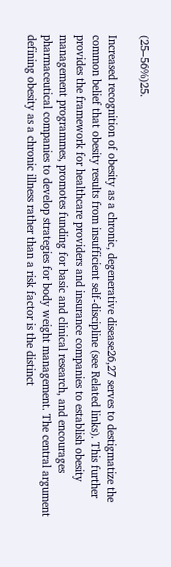(25–56%)25.

Increased recognition of obesity as a chronic, degenerative disease26,27 serves to destigmatize the common belief that obesity results from insufficient self-discipline (see Related links). This further provides the framework for healthcare providers and insurance companies to establish obesity management programmes, promotes funding for basic and clinical research, and encourages pharmaceutical companies to develop strategies for body weight management. The central argument defining obesity as a chronic illness rather than a risk factor is the distinct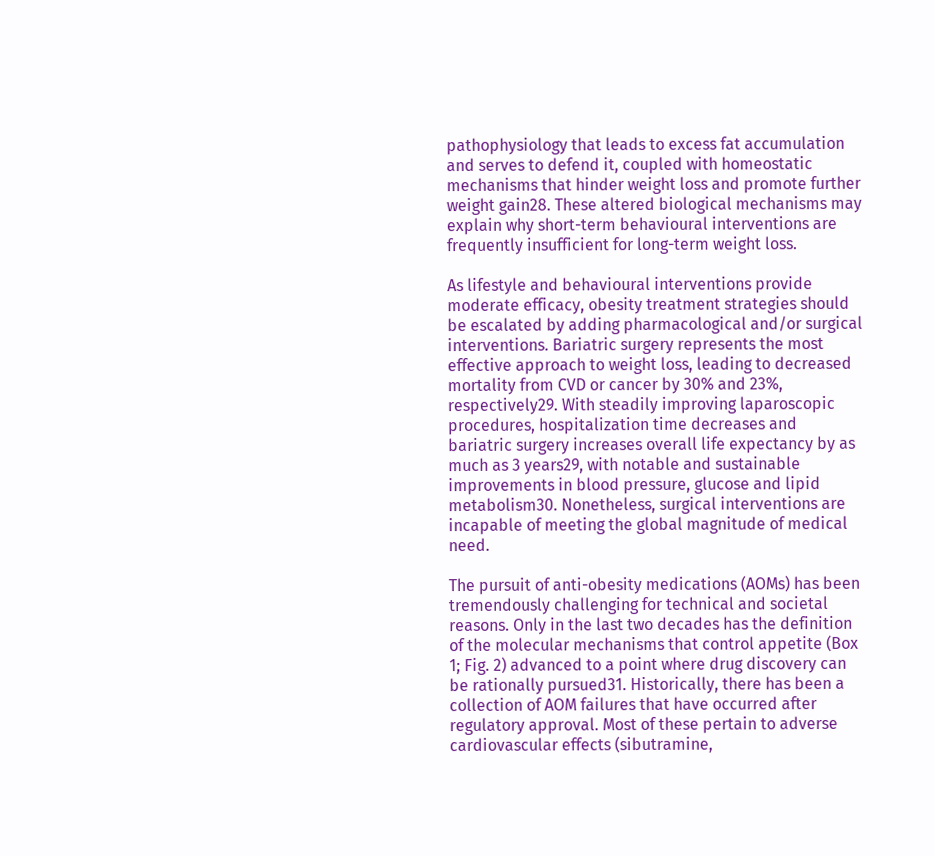pathophysiology that leads to excess fat accumulation and serves to defend it, coupled with homeostatic mechanisms that hinder weight loss and promote further weight gain28. These altered biological mechanisms may explain why short-term behavioural interventions are frequently insufficient for long-term weight loss.

As lifestyle and behavioural interventions provide moderate efficacy, obesity treatment strategies should be escalated by adding pharmacological and/or surgical interventions. Bariatric surgery represents the most effective approach to weight loss, leading to decreased mortality from CVD or cancer by 30% and 23%, respectively29. With steadily improving laparoscopic procedures, hospitalization time decreases and bariatric surgery increases overall life expectancy by as much as 3 years29, with notable and sustainable improvements in blood pressure, glucose and lipid metabolism30. Nonetheless, surgical interventions are incapable of meeting the global magnitude of medical need.

The pursuit of anti-obesity medications (AOMs) has been tremendously challenging for technical and societal reasons. Only in the last two decades has the definition of the molecular mechanisms that control appetite (Box 1; Fig. 2) advanced to a point where drug discovery can be rationally pursued31. Historically, there has been a collection of AOM failures that have occurred after regulatory approval. Most of these pertain to adverse cardiovascular effects (sibutramine,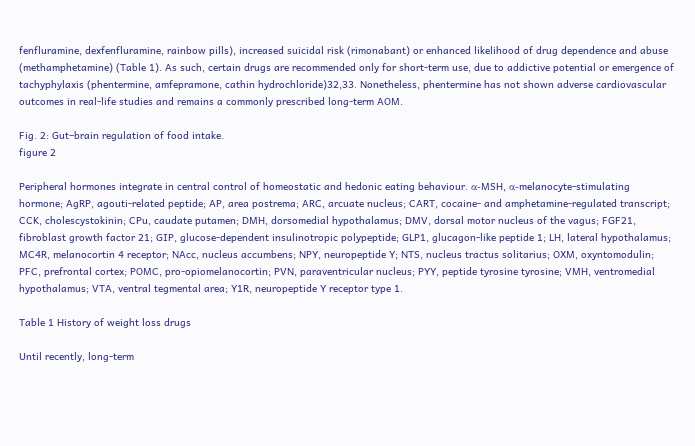fenfluramine, dexfenfluramine, rainbow pills), increased suicidal risk (rimonabant) or enhanced likelihood of drug dependence and abuse (methamphetamine) (Table 1). As such, certain drugs are recommended only for short-term use, due to addictive potential or emergence of tachyphylaxis (phentermine, amfepramone, cathin hydrochloride)32,33. Nonetheless, phentermine has not shown adverse cardiovascular outcomes in real-life studies and remains a commonly prescribed long-term AOM.

Fig. 2: Gut–brain regulation of food intake.
figure 2

Peripheral hormones integrate in central control of homeostatic and hedonic eating behaviour. α-MSH, α-melanocyte-stimulating hormone; AgRP, agouti-related peptide; AP, area postrema; ARC, arcuate nucleus; CART, cocaine- and amphetamine-regulated transcript; CCK, cholescystokinin; CPu, caudate putamen; DMH, dorsomedial hypothalamus; DMV, dorsal motor nucleus of the vagus; FGF21, fibroblast growth factor 21; GIP, glucose-dependent insulinotropic polypeptide; GLP1, glucagon-like peptide 1; LH, lateral hypothalamus; MC4R, melanocortin 4 receptor; NAcc, nucleus accumbens; NPY, neuropeptide Y; NTS, nucleus tractus solitarius; OXM, oxyntomodulin; PFC, prefrontal cortex; POMC, pro-opiomelanocortin; PVN, paraventricular nucleus; PYY, peptide tyrosine tyrosine; VMH, ventromedial hypothalamus; VTA, ventral tegmental area; Y1R, neuropeptide Y receptor type 1.

Table 1 History of weight loss drugs

Until recently, long-term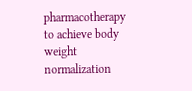pharmacotherapy to achieve body weight normalization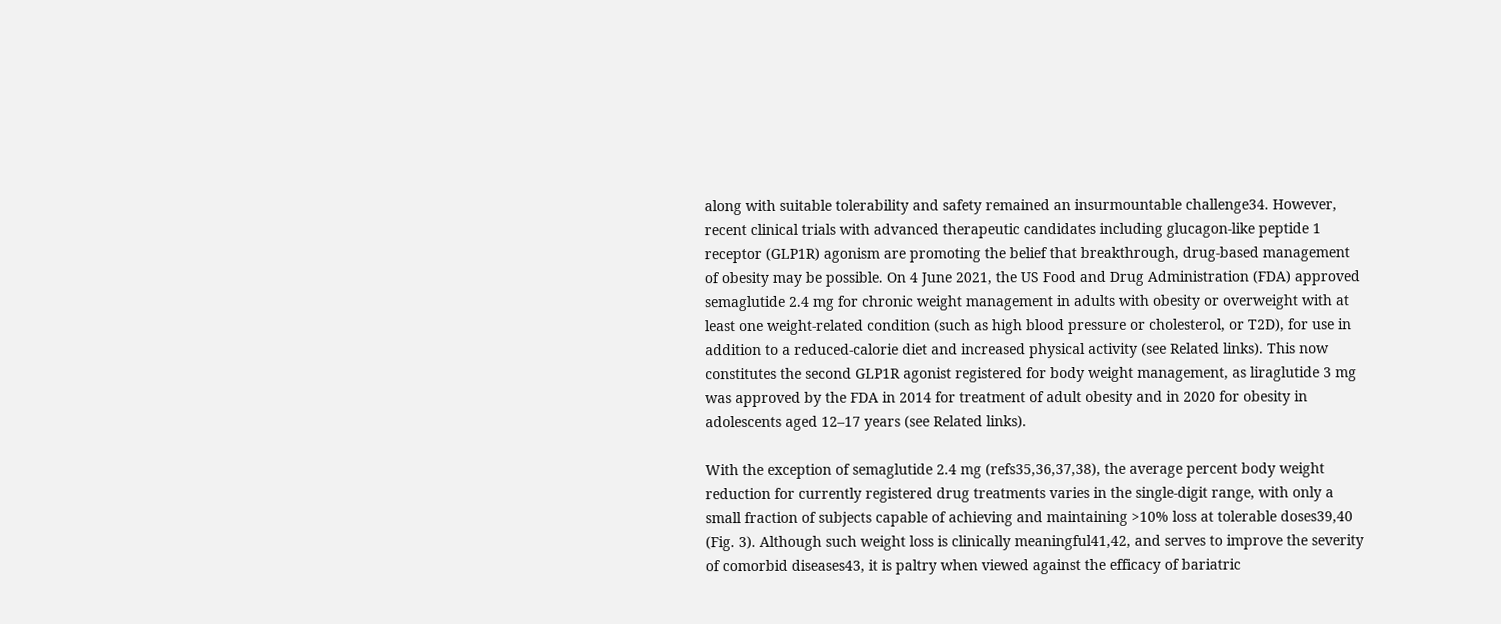along with suitable tolerability and safety remained an insurmountable challenge34. However, recent clinical trials with advanced therapeutic candidates including glucagon-like peptide 1 receptor (GLP1R) agonism are promoting the belief that breakthrough, drug-based management of obesity may be possible. On 4 June 2021, the US Food and Drug Administration (FDA) approved semaglutide 2.4 mg for chronic weight management in adults with obesity or overweight with at least one weight-related condition (such as high blood pressure or cholesterol, or T2D), for use in addition to a reduced-calorie diet and increased physical activity (see Related links). This now constitutes the second GLP1R agonist registered for body weight management, as liraglutide 3 mg was approved by the FDA in 2014 for treatment of adult obesity and in 2020 for obesity in adolescents aged 12–17 years (see Related links).

With the exception of semaglutide 2.4 mg (refs35,36,37,38), the average percent body weight reduction for currently registered drug treatments varies in the single-digit range, with only a small fraction of subjects capable of achieving and maintaining >10% loss at tolerable doses39,40 (Fig. 3). Although such weight loss is clinically meaningful41,42, and serves to improve the severity of comorbid diseases43, it is paltry when viewed against the efficacy of bariatric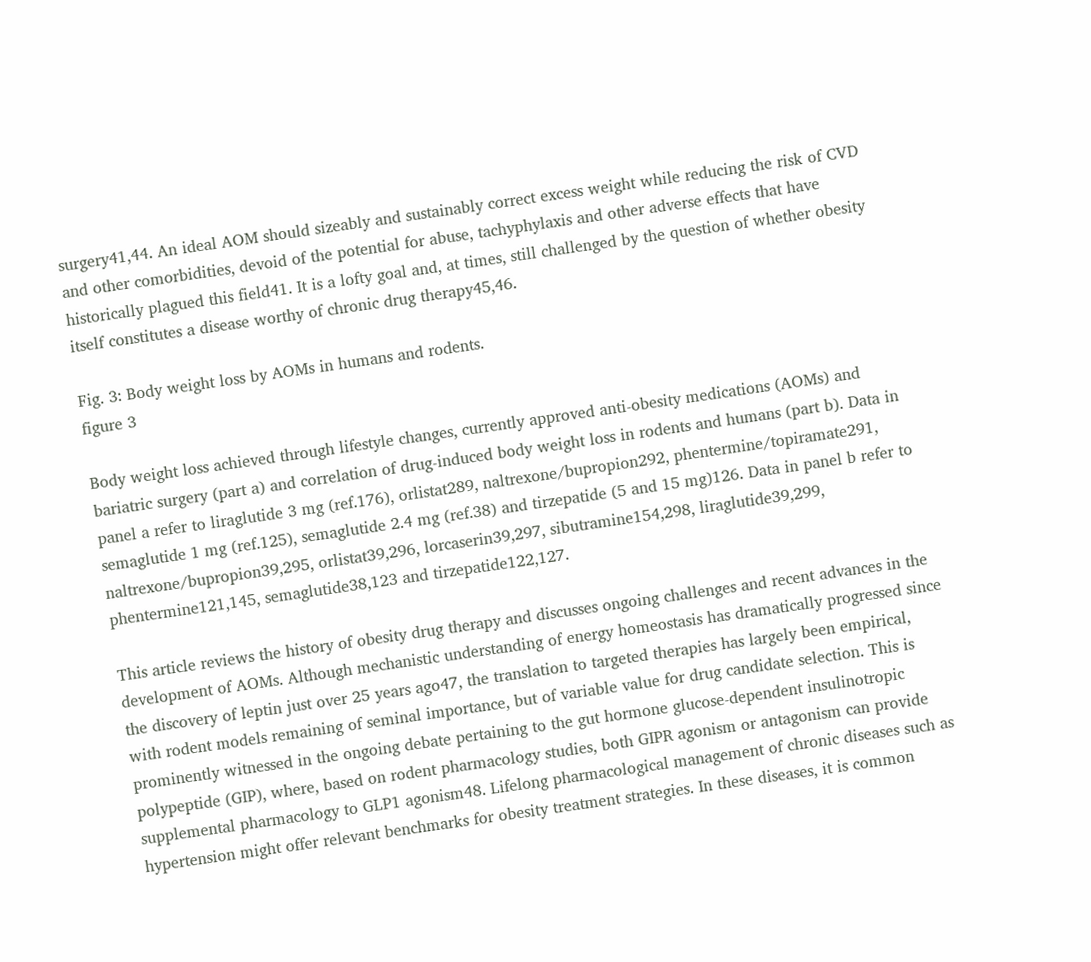surgery41,44. An ideal AOM should sizeably and sustainably correct excess weight while reducing the risk of CVD and other comorbidities, devoid of the potential for abuse, tachyphylaxis and other adverse effects that have historically plagued this field41. It is a lofty goal and, at times, still challenged by the question of whether obesity itself constitutes a disease worthy of chronic drug therapy45,46.

Fig. 3: Body weight loss by AOMs in humans and rodents.
figure 3

Body weight loss achieved through lifestyle changes, currently approved anti-obesity medications (AOMs) and bariatric surgery (part a) and correlation of drug-induced body weight loss in rodents and humans (part b). Data in panel a refer to liraglutide 3 mg (ref.176), orlistat289, naltrexone/bupropion292, phentermine/topiramate291, semaglutide 1 mg (ref.125), semaglutide 2.4 mg (ref.38) and tirzepatide (5 and 15 mg)126. Data in panel b refer to naltrexone/bupropion39,295, orlistat39,296, lorcaserin39,297, sibutramine154,298, liraglutide39,299, phentermine121,145, semaglutide38,123 and tirzepatide122,127.

This article reviews the history of obesity drug therapy and discusses ongoing challenges and recent advances in the development of AOMs. Although mechanistic understanding of energy homeostasis has dramatically progressed since the discovery of leptin just over 25 years ago47, the translation to targeted therapies has largely been empirical, with rodent models remaining of seminal importance, but of variable value for drug candidate selection. This is prominently witnessed in the ongoing debate pertaining to the gut hormone glucose-dependent insulinotropic polypeptide (GIP), where, based on rodent pharmacology studies, both GIPR agonism or antagonism can provide supplemental pharmacology to GLP1 agonism48. Lifelong pharmacological management of chronic diseases such as hypertension might offer relevant benchmarks for obesity treatment strategies. In these diseases, it is common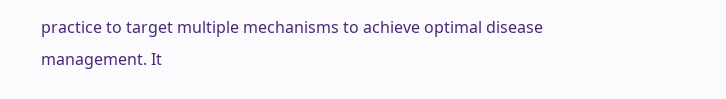practice to target multiple mechanisms to achieve optimal disease management. It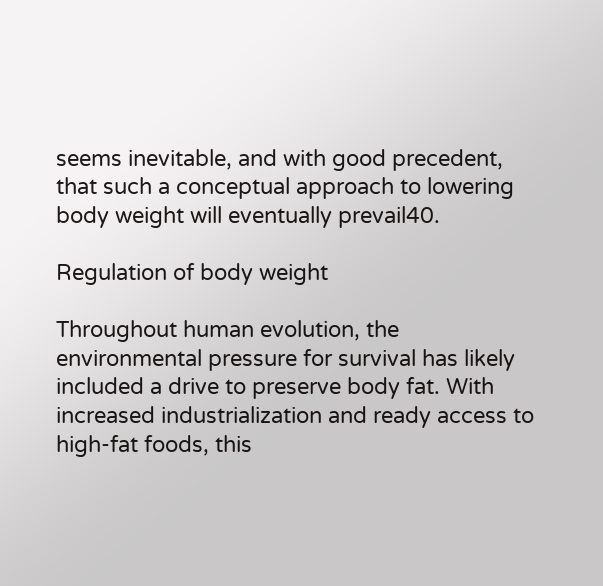seems inevitable, and with good precedent, that such a conceptual approach to lowering body weight will eventually prevail40.

Regulation of body weight

Throughout human evolution, the environmental pressure for survival has likely included a drive to preserve body fat. With increased industrialization and ready access to high-fat foods, this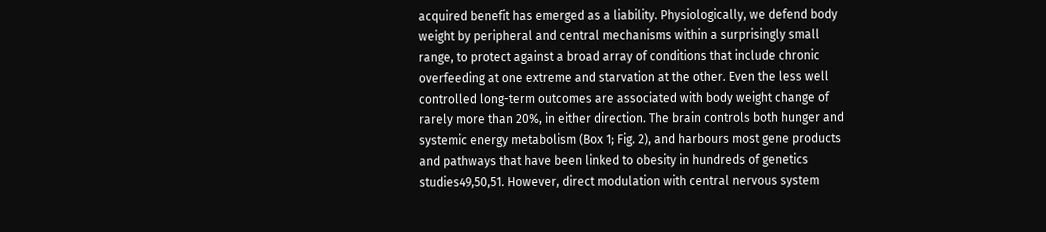acquired benefit has emerged as a liability. Physiologically, we defend body weight by peripheral and central mechanisms within a surprisingly small range, to protect against a broad array of conditions that include chronic overfeeding at one extreme and starvation at the other. Even the less well controlled long-term outcomes are associated with body weight change of rarely more than 20%, in either direction. The brain controls both hunger and systemic energy metabolism (Box 1; Fig. 2), and harbours most gene products and pathways that have been linked to obesity in hundreds of genetics studies49,50,51. However, direct modulation with central nervous system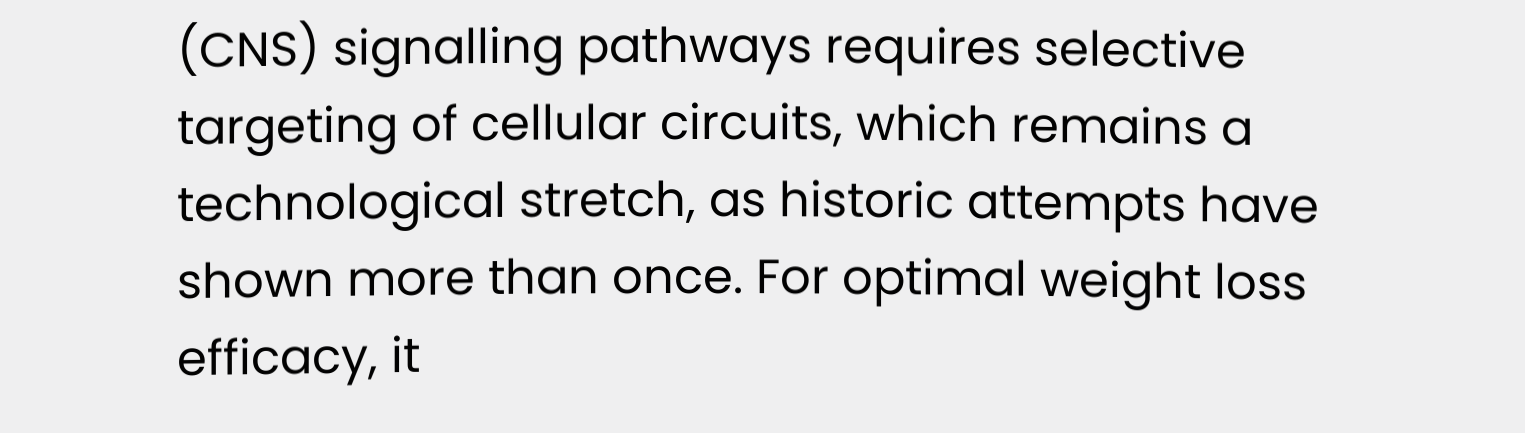(CNS) signalling pathways requires selective targeting of cellular circuits, which remains a technological stretch, as historic attempts have shown more than once. For optimal weight loss efficacy, it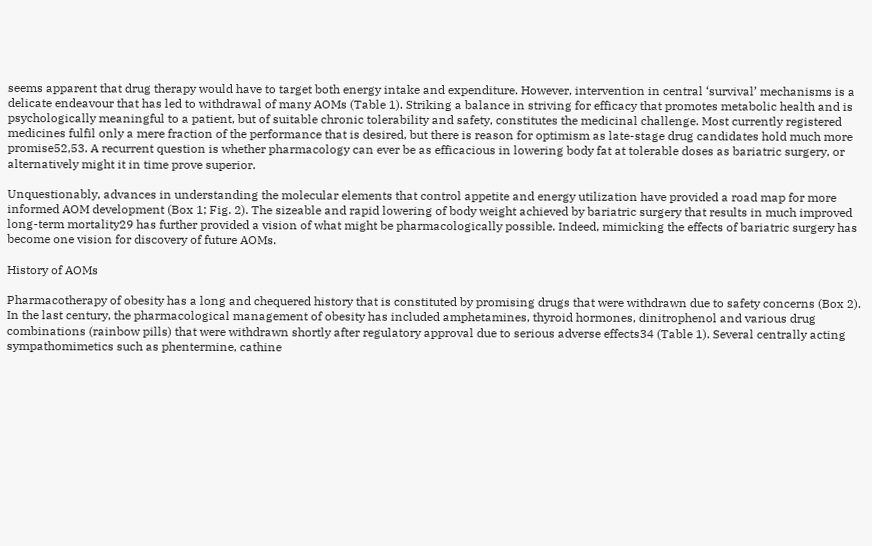seems apparent that drug therapy would have to target both energy intake and expenditure. However, intervention in central ‘survival’ mechanisms is a delicate endeavour that has led to withdrawal of many AOMs (Table 1). Striking a balance in striving for efficacy that promotes metabolic health and is psychologically meaningful to a patient, but of suitable chronic tolerability and safety, constitutes the medicinal challenge. Most currently registered medicines fulfil only a mere fraction of the performance that is desired, but there is reason for optimism as late-stage drug candidates hold much more promise52,53. A recurrent question is whether pharmacology can ever be as efficacious in lowering body fat at tolerable doses as bariatric surgery, or alternatively might it in time prove superior.

Unquestionably, advances in understanding the molecular elements that control appetite and energy utilization have provided a road map for more informed AOM development (Box 1; Fig. 2). The sizeable and rapid lowering of body weight achieved by bariatric surgery that results in much improved long-term mortality29 has further provided a vision of what might be pharmacologically possible. Indeed, mimicking the effects of bariatric surgery has become one vision for discovery of future AOMs.

History of AOMs

Pharmacotherapy of obesity has a long and chequered history that is constituted by promising drugs that were withdrawn due to safety concerns (Box 2). In the last century, the pharmacological management of obesity has included amphetamines, thyroid hormones, dinitrophenol and various drug combinations (rainbow pills) that were withdrawn shortly after regulatory approval due to serious adverse effects34 (Table 1). Several centrally acting sympathomimetics such as phentermine, cathine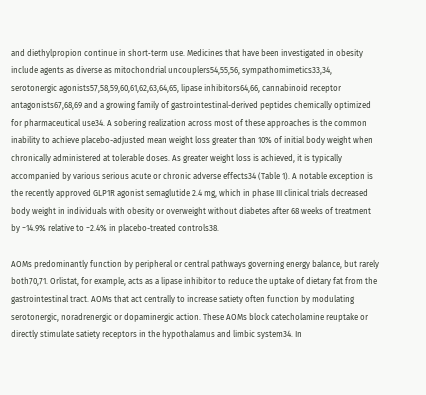and diethylpropion continue in short‐term use. Medicines that have been investigated in obesity include agents as diverse as mitochondrial uncouplers54,55,56, sympathomimetics33,34, serotonergic agonists57,58,59,60,61,62,63,64,65, lipase inhibitors64,66, cannabinoid receptor antagonists67,68,69 and a growing family of gastrointestinal-derived peptides chemically optimized for pharmaceutical use34. A sobering realization across most of these approaches is the common inability to achieve placebo-adjusted mean weight loss greater than 10% of initial body weight when chronically administered at tolerable doses. As greater weight loss is achieved, it is typically accompanied by various serious acute or chronic adverse effects34 (Table 1). A notable exception is the recently approved GLP1R agonist semaglutide 2.4 mg, which in phase III clinical trials decreased body weight in individuals with obesity or overweight without diabetes after 68 weeks of treatment by −14.9% relative to −2.4% in placebo-treated controls38.

AOMs predominantly function by peripheral or central pathways governing energy balance, but rarely both70,71. Orlistat, for example, acts as a lipase inhibitor to reduce the uptake of dietary fat from the gastrointestinal tract. AOMs that act centrally to increase satiety often function by modulating serotonergic, noradrenergic or dopaminergic action. These AOMs block catecholamine reuptake or directly stimulate satiety receptors in the hypothalamus and limbic system34. In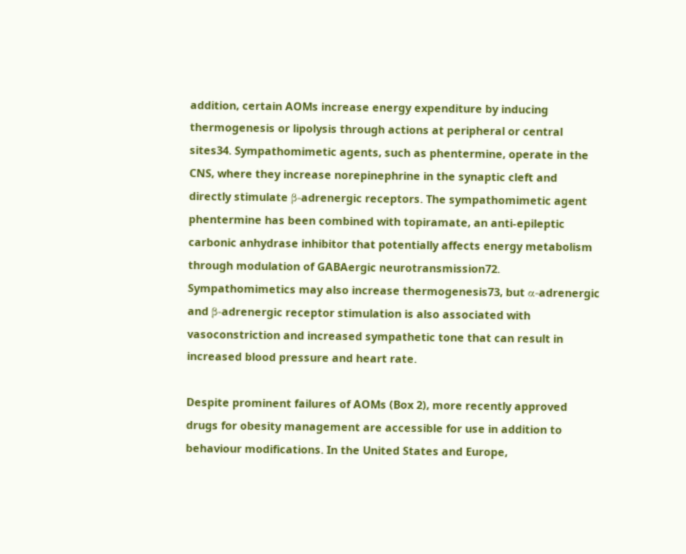addition, certain AOMs increase energy expenditure by inducing thermogenesis or lipolysis through actions at peripheral or central sites34. Sympathomimetic agents, such as phentermine, operate in the CNS, where they increase norepinephrine in the synaptic cleft and directly stimulate β-adrenergic receptors. The sympathomimetic agent phentermine has been combined with topiramate, an anti-epileptic carbonic anhydrase inhibitor that potentially affects energy metabolism through modulation of GABAergic neurotransmission72. Sympathomimetics may also increase thermogenesis73, but α‐adrenergic and β‐adrenergic receptor stimulation is also associated with vasoconstriction and increased sympathetic tone that can result in increased blood pressure and heart rate.

Despite prominent failures of AOMs (Box 2), more recently approved drugs for obesity management are accessible for use in addition to behaviour modifications. In the United States and Europe,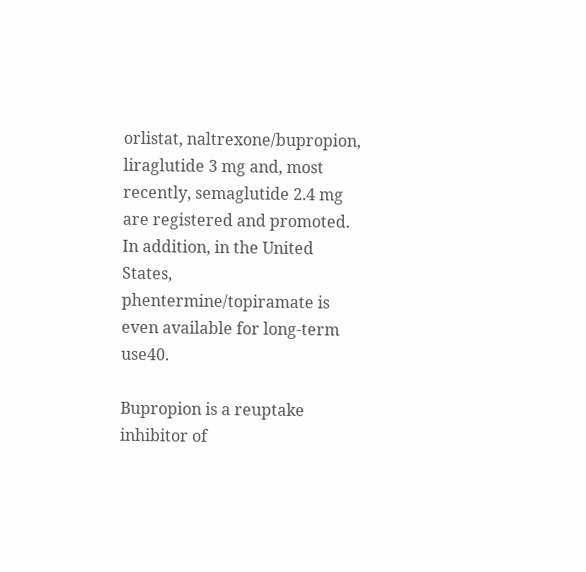orlistat, naltrexone/bupropion, liraglutide 3 mg and, most recently, semaglutide 2.4 mg are registered and promoted. In addition, in the United States, phentermine/topiramate is even available for long-term use40.

Bupropion is a reuptake inhibitor of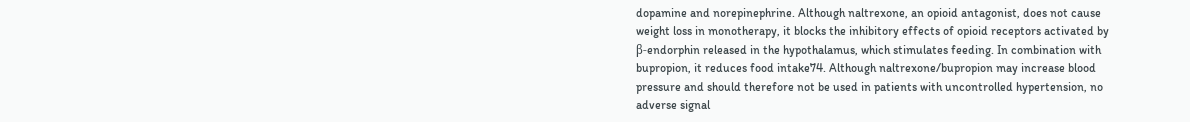dopamine and norepinephrine. Although naltrexone, an opioid antagonist, does not cause weight loss in monotherapy, it blocks the inhibitory effects of opioid receptors activated by β-endorphin released in the hypothalamus, which stimulates feeding. In combination with bupropion, it reduces food intake74. Although naltrexone/bupropion may increase blood pressure and should therefore not be used in patients with uncontrolled hypertension, no adverse signal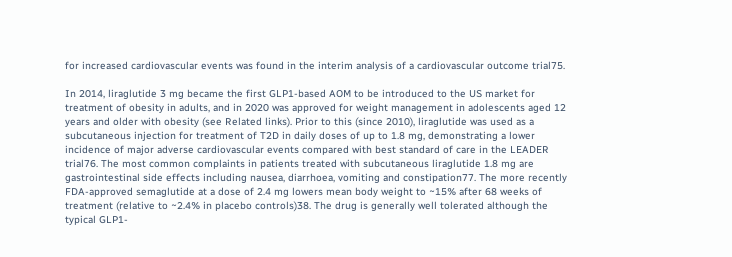for increased cardiovascular events was found in the interim analysis of a cardiovascular outcome trial75.

In 2014, liraglutide 3 mg became the first GLP1-based AOM to be introduced to the US market for treatment of obesity in adults, and in 2020 was approved for weight management in adolescents aged 12 years and older with obesity (see Related links). Prior to this (since 2010), liraglutide was used as a subcutaneous injection for treatment of T2D in daily doses of up to 1.8 mg, demonstrating a lower incidence of major adverse cardiovascular events compared with best standard of care in the LEADER trial76. The most common complaints in patients treated with subcutaneous liraglutide 1.8 mg are gastrointestinal side effects including nausea, diarrhoea, vomiting and constipation77. The more recently FDA-approved semaglutide at a dose of 2.4 mg lowers mean body weight to ~15% after 68 weeks of treatment (relative to ~2.4% in placebo controls)38. The drug is generally well tolerated although the typical GLP1-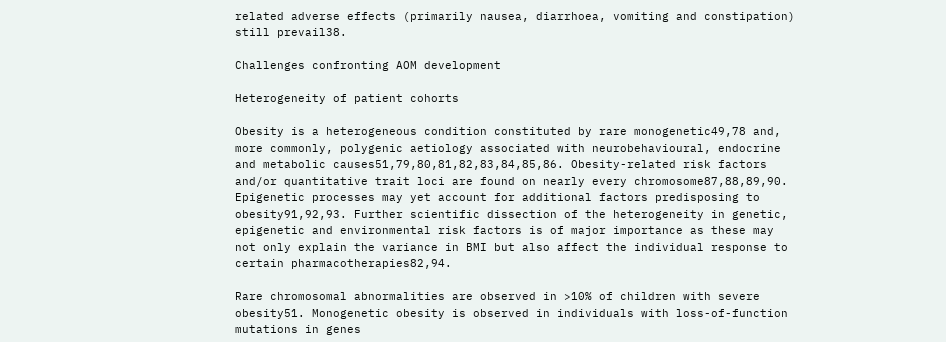related adverse effects (primarily nausea, diarrhoea, vomiting and constipation) still prevail38.

Challenges confronting AOM development

Heterogeneity of patient cohorts

Obesity is a heterogeneous condition constituted by rare monogenetic49,78 and, more commonly, polygenic aetiology associated with neurobehavioural, endocrine and metabolic causes51,79,80,81,82,83,84,85,86. Obesity-related risk factors and/or quantitative trait loci are found on nearly every chromosome87,88,89,90. Epigenetic processes may yet account for additional factors predisposing to obesity91,92,93. Further scientific dissection of the heterogeneity in genetic, epigenetic and environmental risk factors is of major importance as these may not only explain the variance in BMI but also affect the individual response to certain pharmacotherapies82,94.

Rare chromosomal abnormalities are observed in >10% of children with severe obesity51. Monogenetic obesity is observed in individuals with loss-of-function mutations in genes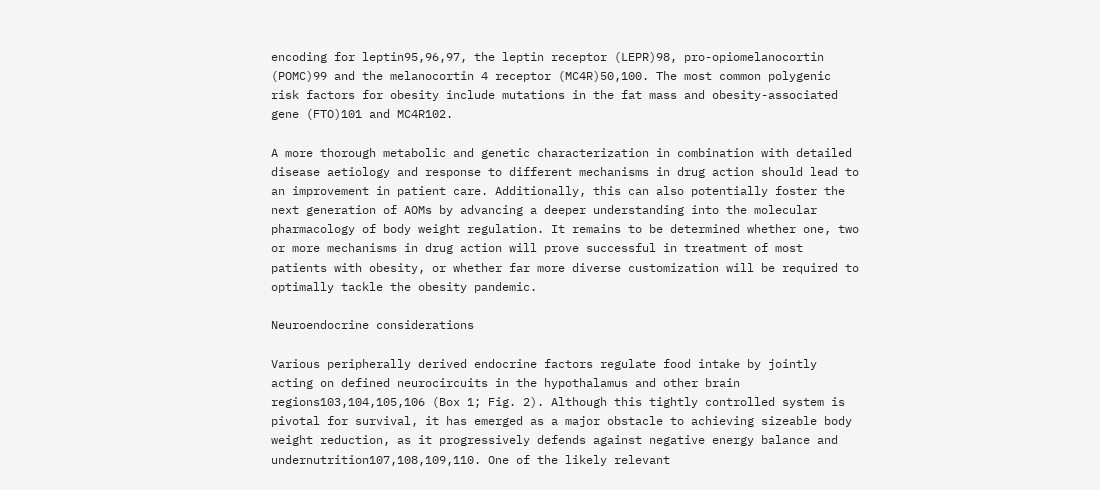encoding for leptin95,96,97, the leptin receptor (LEPR)98, pro-opiomelanocortin (POMC)99 and the melanocortin 4 receptor (MC4R)50,100. The most common polygenic risk factors for obesity include mutations in the fat mass and obesity-associated gene (FTO)101 and MC4R102.

A more thorough metabolic and genetic characterization in combination with detailed disease aetiology and response to different mechanisms in drug action should lead to an improvement in patient care. Additionally, this can also potentially foster the next generation of AOMs by advancing a deeper understanding into the molecular pharmacology of body weight regulation. It remains to be determined whether one, two or more mechanisms in drug action will prove successful in treatment of most patients with obesity, or whether far more diverse customization will be required to optimally tackle the obesity pandemic.

Neuroendocrine considerations

Various peripherally derived endocrine factors regulate food intake by jointly acting on defined neurocircuits in the hypothalamus and other brain regions103,104,105,106 (Box 1; Fig. 2). Although this tightly controlled system is pivotal for survival, it has emerged as a major obstacle to achieving sizeable body weight reduction, as it progressively defends against negative energy balance and undernutrition107,108,109,110. One of the likely relevant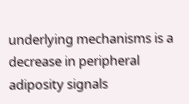underlying mechanisms is a decrease in peripheral adiposity signals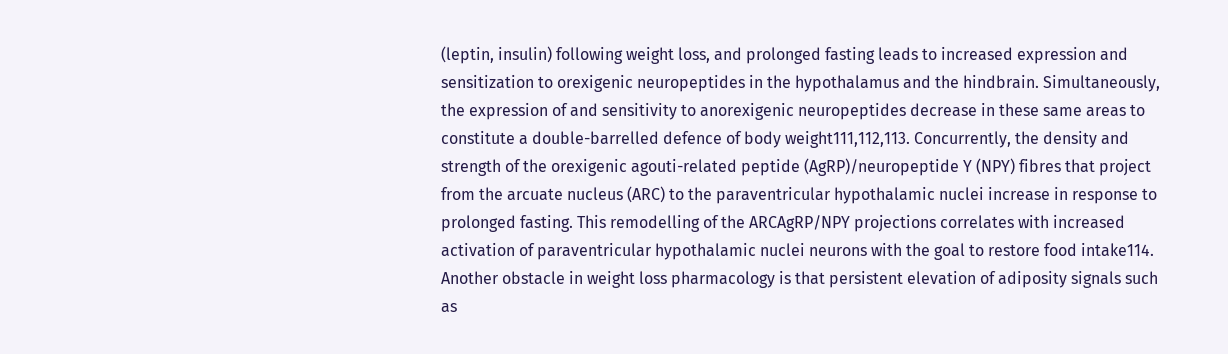(leptin, insulin) following weight loss, and prolonged fasting leads to increased expression and sensitization to orexigenic neuropeptides in the hypothalamus and the hindbrain. Simultaneously, the expression of and sensitivity to anorexigenic neuropeptides decrease in these same areas to constitute a double-barrelled defence of body weight111,112,113. Concurrently, the density and strength of the orexigenic agouti-related peptide (AgRP)/neuropeptide Y (NPY) fibres that project from the arcuate nucleus (ARC) to the paraventricular hypothalamic nuclei increase in response to prolonged fasting. This remodelling of the ARCAgRP/NPY projections correlates with increased activation of paraventricular hypothalamic nuclei neurons with the goal to restore food intake114. Another obstacle in weight loss pharmacology is that persistent elevation of adiposity signals such as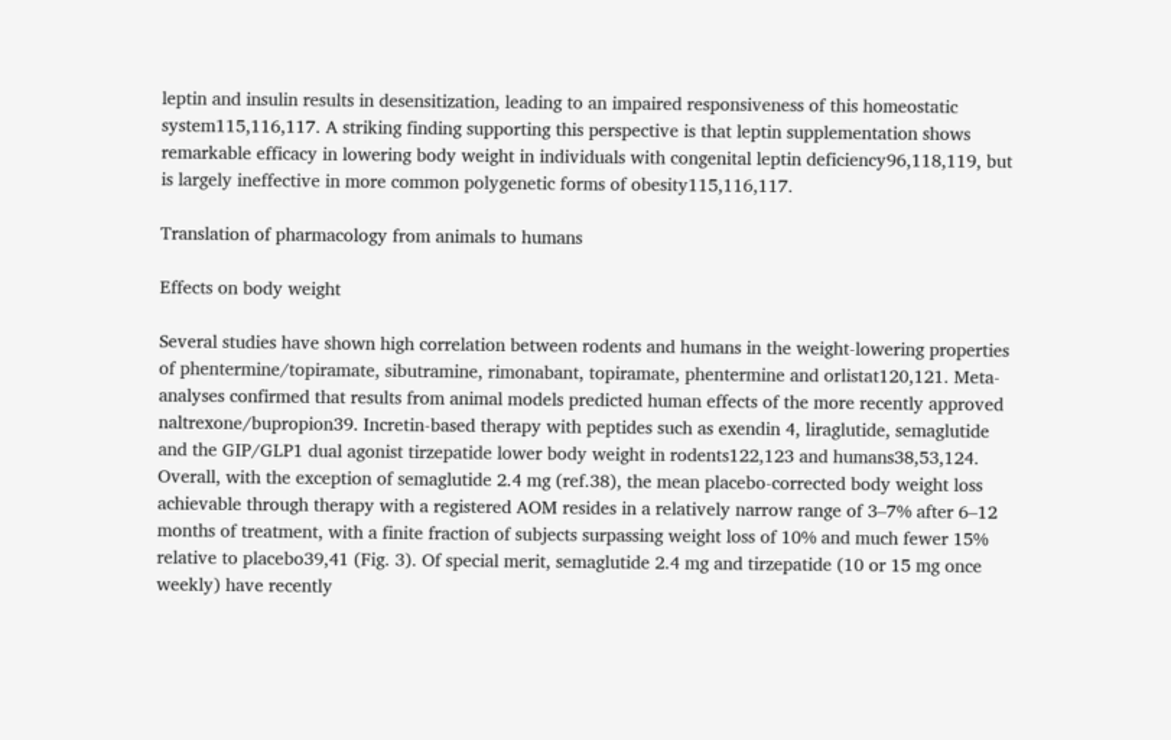leptin and insulin results in desensitization, leading to an impaired responsiveness of this homeostatic system115,116,117. A striking finding supporting this perspective is that leptin supplementation shows remarkable efficacy in lowering body weight in individuals with congenital leptin deficiency96,118,119, but is largely ineffective in more common polygenetic forms of obesity115,116,117.

Translation of pharmacology from animals to humans

Effects on body weight

Several studies have shown high correlation between rodents and humans in the weight-lowering properties of phentermine/topiramate, sibutramine, rimonabant, topiramate, phentermine and orlistat120,121. Meta-analyses confirmed that results from animal models predicted human effects of the more recently approved naltrexone/bupropion39. Incretin-based therapy with peptides such as exendin 4, liraglutide, semaglutide and the GIP/GLP1 dual agonist tirzepatide lower body weight in rodents122,123 and humans38,53,124. Overall, with the exception of semaglutide 2.4 mg (ref.38), the mean placebo-corrected body weight loss achievable through therapy with a registered AOM resides in a relatively narrow range of 3–7% after 6–12 months of treatment, with a finite fraction of subjects surpassing weight loss of 10% and much fewer 15% relative to placebo39,41 (Fig. 3). Of special merit, semaglutide 2.4 mg and tirzepatide (10 or 15 mg once weekly) have recently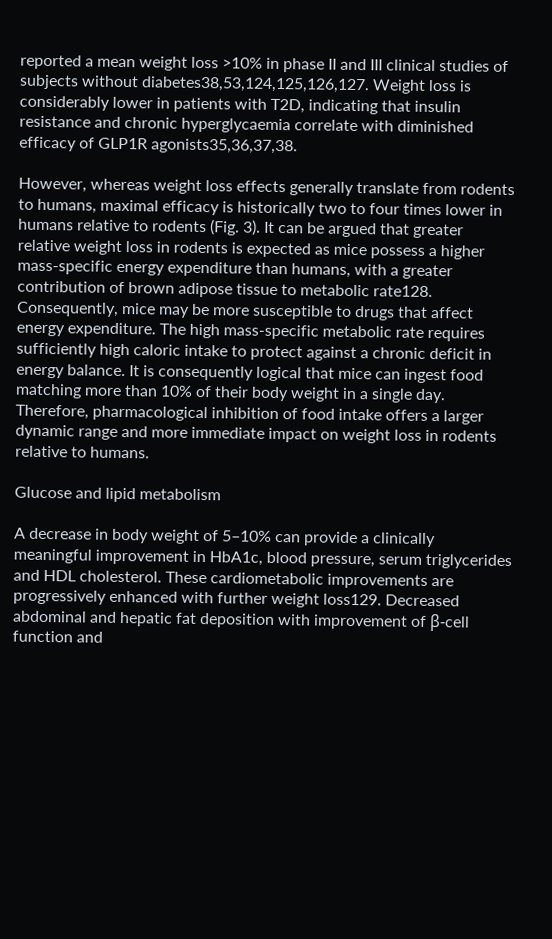reported a mean weight loss >10% in phase II and III clinical studies of subjects without diabetes38,53,124,125,126,127. Weight loss is considerably lower in patients with T2D, indicating that insulin resistance and chronic hyperglycaemia correlate with diminished efficacy of GLP1R agonists35,36,37,38.

However, whereas weight loss effects generally translate from rodents to humans, maximal efficacy is historically two to four times lower in humans relative to rodents (Fig. 3). It can be argued that greater relative weight loss in rodents is expected as mice possess a higher mass-specific energy expenditure than humans, with a greater contribution of brown adipose tissue to metabolic rate128. Consequently, mice may be more susceptible to drugs that affect energy expenditure. The high mass-specific metabolic rate requires sufficiently high caloric intake to protect against a chronic deficit in energy balance. It is consequently logical that mice can ingest food matching more than 10% of their body weight in a single day. Therefore, pharmacological inhibition of food intake offers a larger dynamic range and more immediate impact on weight loss in rodents relative to humans.

Glucose and lipid metabolism

A decrease in body weight of 5–10% can provide a clinically meaningful improvement in HbA1c, blood pressure, serum triglycerides and HDL cholesterol. These cardiometabolic improvements are progressively enhanced with further weight loss129. Decreased abdominal and hepatic fat deposition with improvement of β-cell function and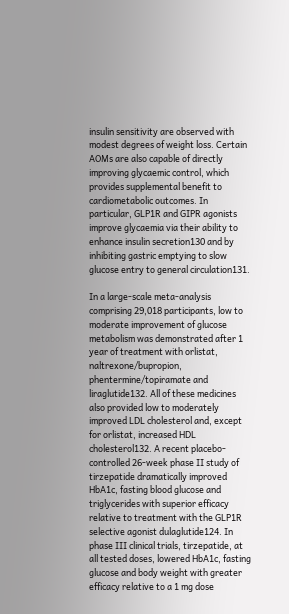insulin sensitivity are observed with modest degrees of weight loss. Certain AOMs are also capable of directly improving glycaemic control, which provides supplemental benefit to cardiometabolic outcomes. In particular, GLP1R and GIPR agonists improve glycaemia via their ability to enhance insulin secretion130 and by inhibiting gastric emptying to slow glucose entry to general circulation131.

In a large-scale meta-analysis comprising 29,018 participants, low to moderate improvement of glucose metabolism was demonstrated after 1 year of treatment with orlistat, naltrexone/bupropion, phentermine/topiramate and liraglutide132. All of these medicines also provided low to moderately improved LDL cholesterol and, except for orlistat, increased HDL cholesterol132. A recent placebo-controlled 26-week phase II study of tirzepatide dramatically improved HbA1c, fasting blood glucose and triglycerides with superior efficacy relative to treatment with the GLP1R selective agonist dulaglutide124. In phase III clinical trials, tirzepatide, at all tested doses, lowered HbA1c, fasting glucose and body weight with greater efficacy relative to a 1 mg dose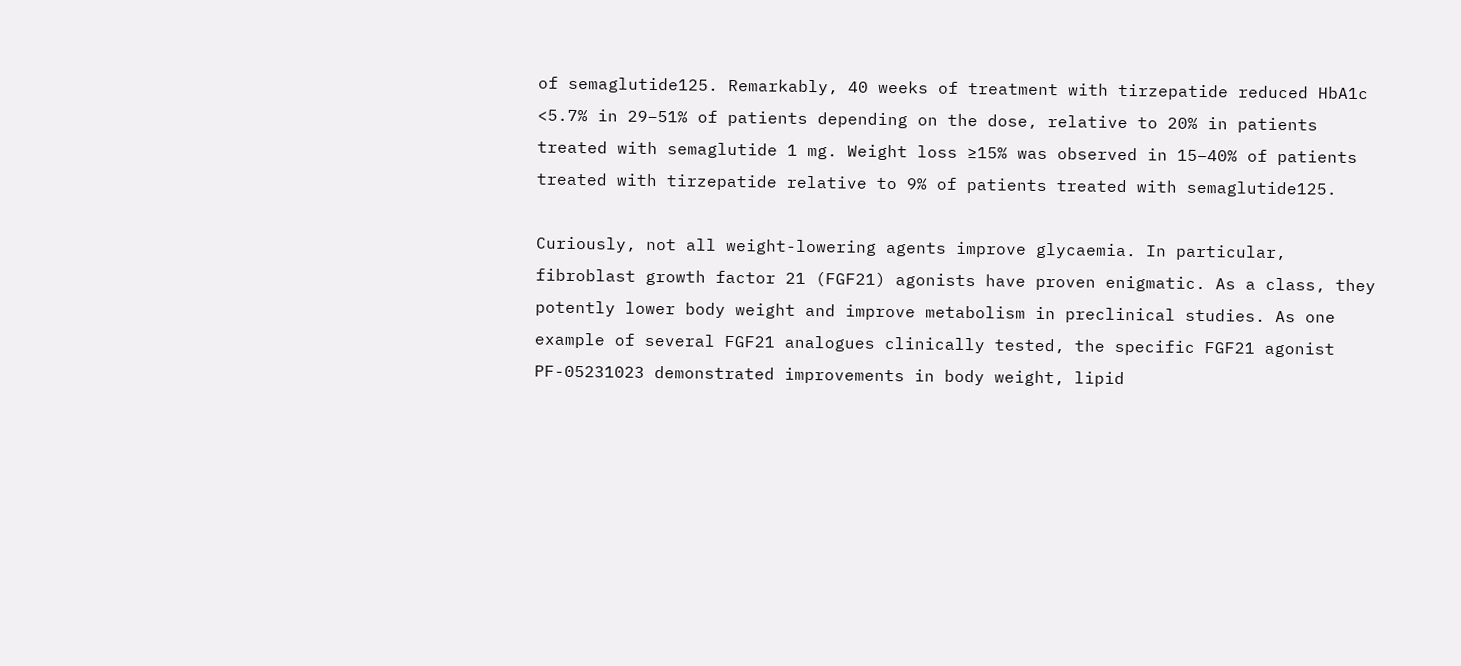of semaglutide125. Remarkably, 40 weeks of treatment with tirzepatide reduced HbA1c <5.7% in 29–51% of patients depending on the dose, relative to 20% in patients treated with semaglutide 1 mg. Weight loss ≥15% was observed in 15–40% of patients treated with tirzepatide relative to 9% of patients treated with semaglutide125.

Curiously, not all weight-lowering agents improve glycaemia. In particular, fibroblast growth factor 21 (FGF21) agonists have proven enigmatic. As a class, they potently lower body weight and improve metabolism in preclinical studies. As one example of several FGF21 analogues clinically tested, the specific FGF21 agonist PF-05231023 demonstrated improvements in body weight, lipid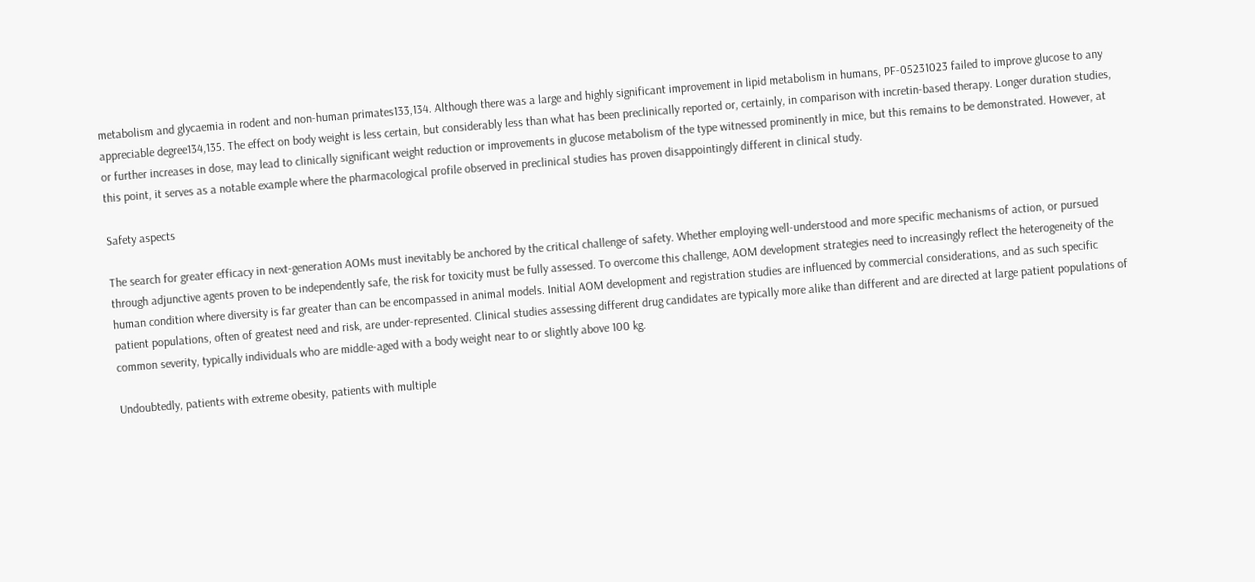metabolism and glycaemia in rodent and non-human primates133,134. Although there was a large and highly significant improvement in lipid metabolism in humans, PF-05231023 failed to improve glucose to any appreciable degree134,135. The effect on body weight is less certain, but considerably less than what has been preclinically reported or, certainly, in comparison with incretin-based therapy. Longer duration studies, or further increases in dose, may lead to clinically significant weight reduction or improvements in glucose metabolism of the type witnessed prominently in mice, but this remains to be demonstrated. However, at this point, it serves as a notable example where the pharmacological profile observed in preclinical studies has proven disappointingly different in clinical study.

Safety aspects

The search for greater efficacy in next-generation AOMs must inevitably be anchored by the critical challenge of safety. Whether employing well-understood and more specific mechanisms of action, or pursued through adjunctive agents proven to be independently safe, the risk for toxicity must be fully assessed. To overcome this challenge, AOM development strategies need to increasingly reflect the heterogeneity of the human condition where diversity is far greater than can be encompassed in animal models. Initial AOM development and registration studies are influenced by commercial considerations, and as such specific patient populations, often of greatest need and risk, are under-represented. Clinical studies assessing different drug candidates are typically more alike than different and are directed at large patient populations of common severity, typically individuals who are middle-aged with a body weight near to or slightly above 100 kg.

Undoubtedly, patients with extreme obesity, patients with multiple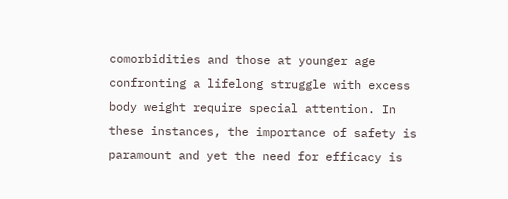comorbidities and those at younger age confronting a lifelong struggle with excess body weight require special attention. In these instances, the importance of safety is paramount and yet the need for efficacy is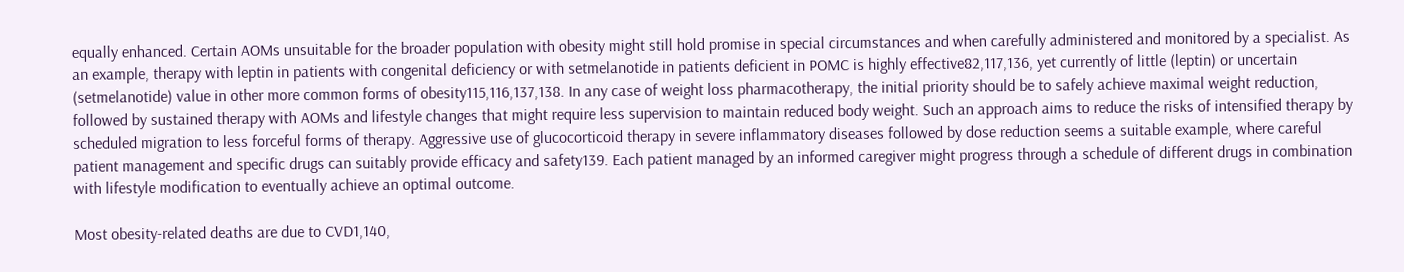equally enhanced. Certain AOMs unsuitable for the broader population with obesity might still hold promise in special circumstances and when carefully administered and monitored by a specialist. As an example, therapy with leptin in patients with congenital deficiency or with setmelanotide in patients deficient in POMC is highly effective82,117,136, yet currently of little (leptin) or uncertain (setmelanotide) value in other more common forms of obesity115,116,137,138. In any case of weight loss pharmacotherapy, the initial priority should be to safely achieve maximal weight reduction, followed by sustained therapy with AOMs and lifestyle changes that might require less supervision to maintain reduced body weight. Such an approach aims to reduce the risks of intensified therapy by scheduled migration to less forceful forms of therapy. Aggressive use of glucocorticoid therapy in severe inflammatory diseases followed by dose reduction seems a suitable example, where careful patient management and specific drugs can suitably provide efficacy and safety139. Each patient managed by an informed caregiver might progress through a schedule of different drugs in combination with lifestyle modification to eventually achieve an optimal outcome.

Most obesity-related deaths are due to CVD1,140,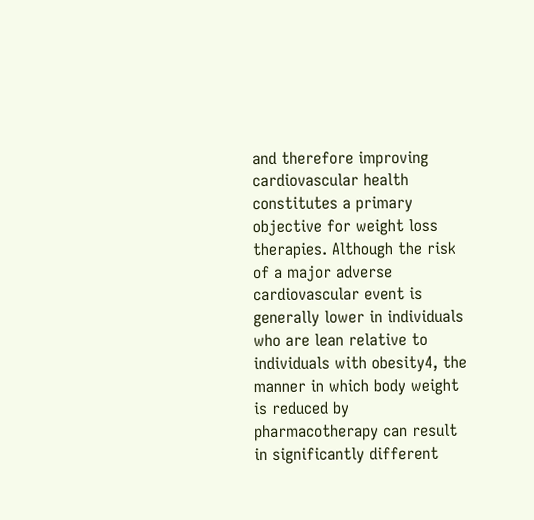and therefore improving cardiovascular health constitutes a primary objective for weight loss therapies. Although the risk of a major adverse cardiovascular event is generally lower in individuals who are lean relative to individuals with obesity4, the manner in which body weight is reduced by pharmacotherapy can result in significantly different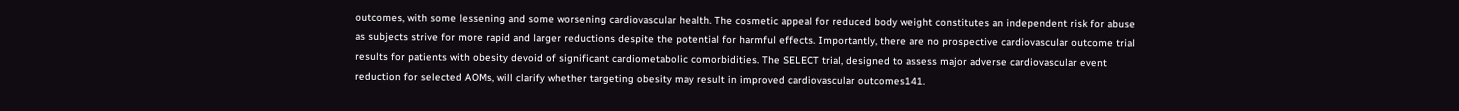outcomes, with some lessening and some worsening cardiovascular health. The cosmetic appeal for reduced body weight constitutes an independent risk for abuse as subjects strive for more rapid and larger reductions despite the potential for harmful effects. Importantly, there are no prospective cardiovascular outcome trial results for patients with obesity devoid of significant cardiometabolic comorbidities. The SELECT trial, designed to assess major adverse cardiovascular event reduction for selected AOMs, will clarify whether targeting obesity may result in improved cardiovascular outcomes141.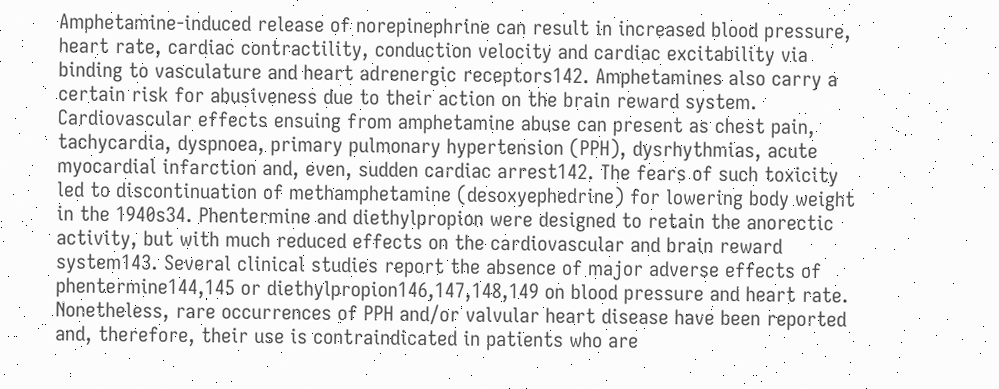Amphetamine-induced release of norepinephrine can result in increased blood pressure, heart rate, cardiac contractility, conduction velocity and cardiac excitability via binding to vasculature and heart adrenergic receptors142. Amphetamines also carry a certain risk for abusiveness due to their action on the brain reward system. Cardiovascular effects ensuing from amphetamine abuse can present as chest pain, tachycardia, dyspnoea, primary pulmonary hypertension (PPH), dysrhythmias, acute myocardial infarction and, even, sudden cardiac arrest142. The fears of such toxicity led to discontinuation of methamphetamine (desoxyephedrine) for lowering body weight in the 1940s34. Phentermine and diethylpropion were designed to retain the anorectic activity, but with much reduced effects on the cardiovascular and brain reward system143. Several clinical studies report the absence of major adverse effects of phentermine144,145 or diethylpropion146,147,148,149 on blood pressure and heart rate. Nonetheless, rare occurrences of PPH and/or valvular heart disease have been reported and, therefore, their use is contraindicated in patients who are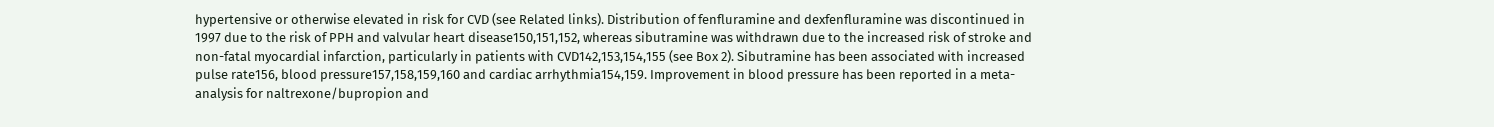hypertensive or otherwise elevated in risk for CVD (see Related links). Distribution of fenfluramine and dexfenfluramine was discontinued in 1997 due to the risk of PPH and valvular heart disease150,151,152, whereas sibutramine was withdrawn due to the increased risk of stroke and non-fatal myocardial infarction, particularly in patients with CVD142,153,154,155 (see Box 2). Sibutramine has been associated with increased pulse rate156, blood pressure157,158,159,160 and cardiac arrhythmia154,159. Improvement in blood pressure has been reported in a meta-analysis for naltrexone/bupropion and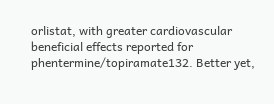orlistat, with greater cardiovascular beneficial effects reported for phentermine/topiramate132. Better yet,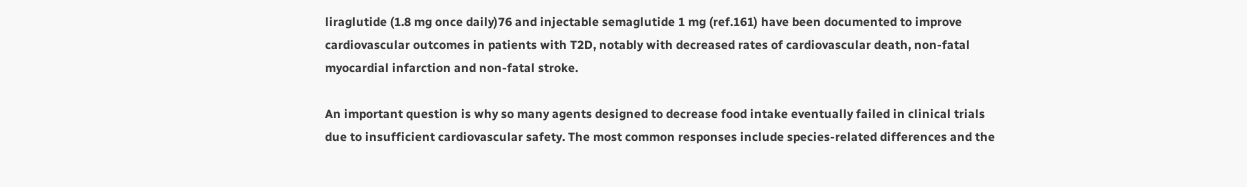liraglutide (1.8 mg once daily)76 and injectable semaglutide 1 mg (ref.161) have been documented to improve cardiovascular outcomes in patients with T2D, notably with decreased rates of cardiovascular death, non-fatal myocardial infarction and non-fatal stroke.

An important question is why so many agents designed to decrease food intake eventually failed in clinical trials due to insufficient cardiovascular safety. The most common responses include species-related differences and the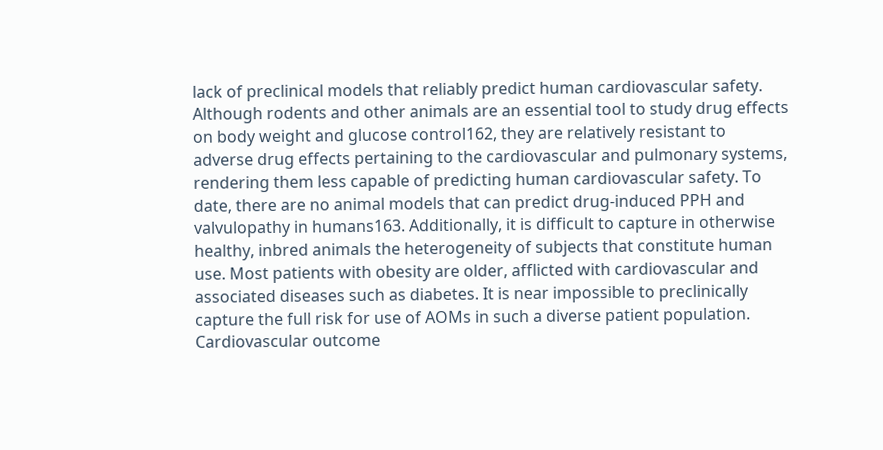lack of preclinical models that reliably predict human cardiovascular safety. Although rodents and other animals are an essential tool to study drug effects on body weight and glucose control162, they are relatively resistant to adverse drug effects pertaining to the cardiovascular and pulmonary systems, rendering them less capable of predicting human cardiovascular safety. To date, there are no animal models that can predict drug-induced PPH and valvulopathy in humans163. Additionally, it is difficult to capture in otherwise healthy, inbred animals the heterogeneity of subjects that constitute human use. Most patients with obesity are older, afflicted with cardiovascular and associated diseases such as diabetes. It is near impossible to preclinically capture the full risk for use of AOMs in such a diverse patient population. Cardiovascular outcome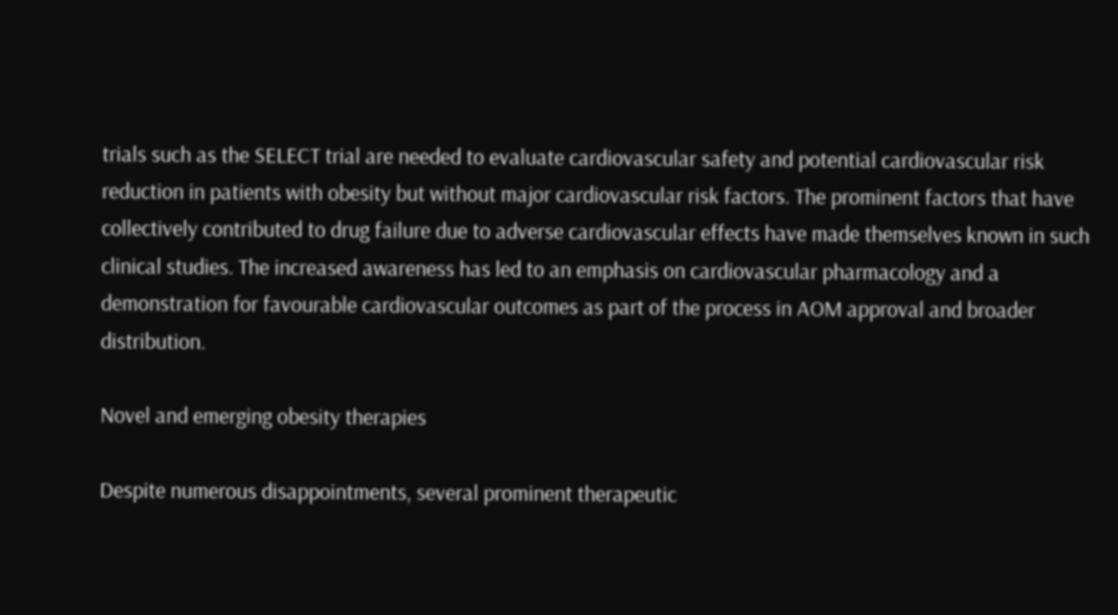trials such as the SELECT trial are needed to evaluate cardiovascular safety and potential cardiovascular risk reduction in patients with obesity but without major cardiovascular risk factors. The prominent factors that have collectively contributed to drug failure due to adverse cardiovascular effects have made themselves known in such clinical studies. The increased awareness has led to an emphasis on cardiovascular pharmacology and a demonstration for favourable cardiovascular outcomes as part of the process in AOM approval and broader distribution.

Novel and emerging obesity therapies

Despite numerous disappointments, several prominent therapeutic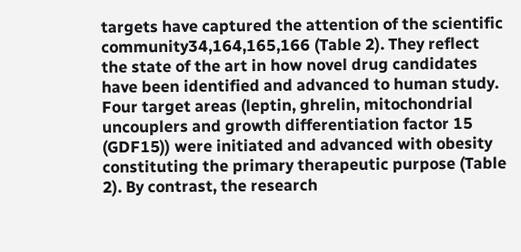targets have captured the attention of the scientific community34,164,165,166 (Table 2). They reflect the state of the art in how novel drug candidates have been identified and advanced to human study. Four target areas (leptin, ghrelin, mitochondrial uncouplers and growth differentiation factor 15 (GDF15)) were initiated and advanced with obesity constituting the primary therapeutic purpose (Table 2). By contrast, the research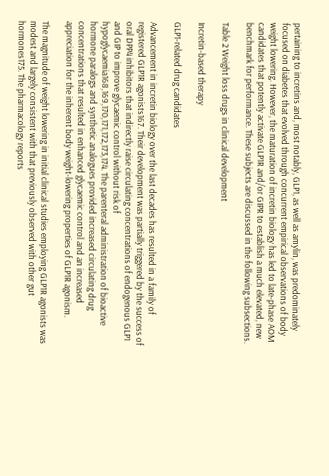pertaining to incretins and, most notably, GLP1, as well as amylin, was predominately focused on diabetes that evolved through concurrent empirical observations of body weight lowering. However, the maturation of incretin biology has led to late-phase AOM candidates that potently activate GLP1R and/or GIPR to establish a much elevated, new benchmark for performance. These subjects are discussed in the following subsections.

Table 2 Weight loss drugs in clinical development

Incretin-based therapy

GLP1-related drug candidates

Advancement in incretin biology over the last decades has resulted in a family of registered GLP1R agonists167. Their development was partially triggered by the success of oral DPP4 inhibitors that indirectly raise circulating concentrations of endogenous GLP1 and GIP to improve glycaemic control without risk of hypoglycaemia168,169,170,171,172,173,174. The parenteral administration of bioactive hormone paralogs and synthetic analogues provided increased circulating drug concentrations that resulted in enhanced glycaemic control and an increased appreciation for the inherent body weight-lowering properties of GLP1R agonism.

The magnitude of weight lowering in initial clinical studies employing GLP1R agonists was modest and largely consistent with that previously observed with other gut hormones175. The pharmacology reports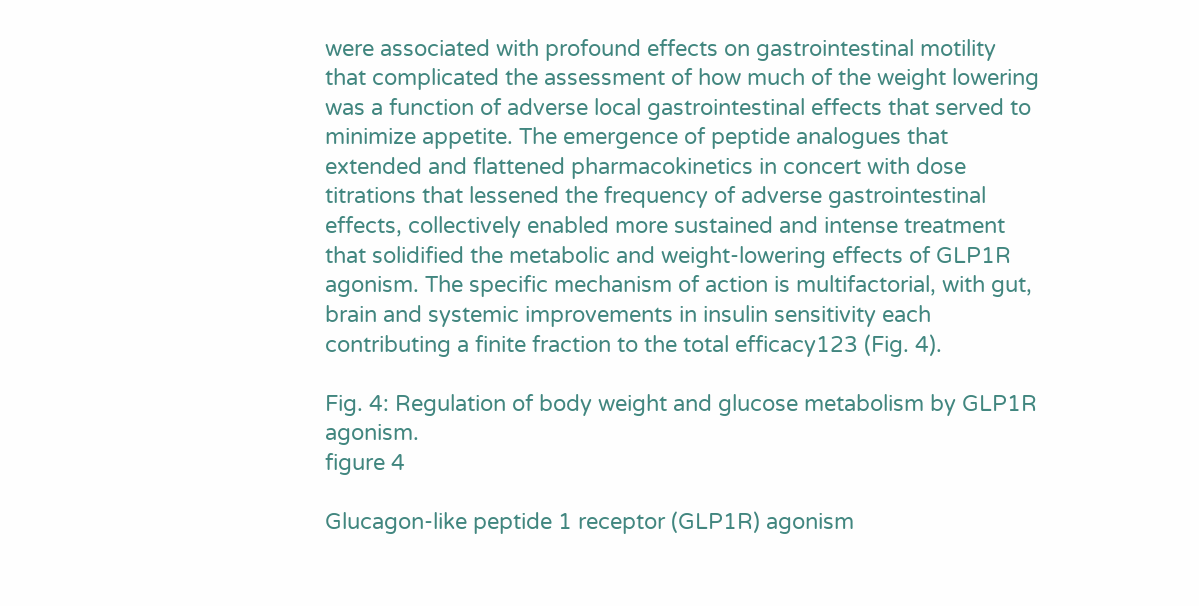were associated with profound effects on gastrointestinal motility that complicated the assessment of how much of the weight lowering was a function of adverse local gastrointestinal effects that served to minimize appetite. The emergence of peptide analogues that extended and flattened pharmacokinetics in concert with dose titrations that lessened the frequency of adverse gastrointestinal effects, collectively enabled more sustained and intense treatment that solidified the metabolic and weight-lowering effects of GLP1R agonism. The specific mechanism of action is multifactorial, with gut, brain and systemic improvements in insulin sensitivity each contributing a finite fraction to the total efficacy123 (Fig. 4).

Fig. 4: Regulation of body weight and glucose metabolism by GLP1R agonism.
figure 4

Glucagon-like peptide 1 receptor (GLP1R) agonism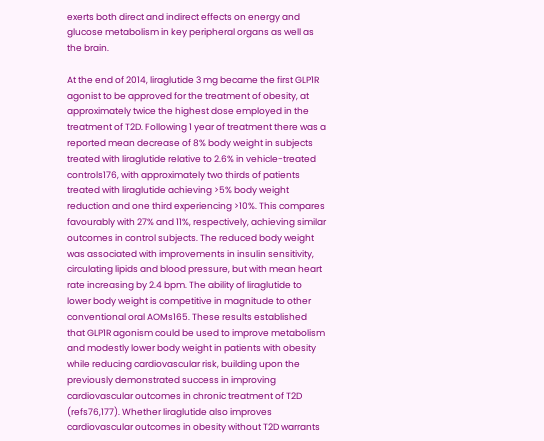exerts both direct and indirect effects on energy and glucose metabolism in key peripheral organs as well as the brain.

At the end of 2014, liraglutide 3 mg became the first GLP1R agonist to be approved for the treatment of obesity, at approximately twice the highest dose employed in the treatment of T2D. Following 1 year of treatment there was a reported mean decrease of 8% body weight in subjects treated with liraglutide relative to 2.6% in vehicle-treated controls176, with approximately two thirds of patients treated with liraglutide achieving >5% body weight reduction and one third experiencing >10%. This compares favourably with 27% and 11%, respectively, achieving similar outcomes in control subjects. The reduced body weight was associated with improvements in insulin sensitivity, circulating lipids and blood pressure, but with mean heart rate increasing by 2.4 bpm. The ability of liraglutide to lower body weight is competitive in magnitude to other conventional oral AOMs165. These results established that GLP1R agonism could be used to improve metabolism and modestly lower body weight in patients with obesity while reducing cardiovascular risk, building upon the previously demonstrated success in improving cardiovascular outcomes in chronic treatment of T2D (refs76,177). Whether liraglutide also improves cardiovascular outcomes in obesity without T2D warrants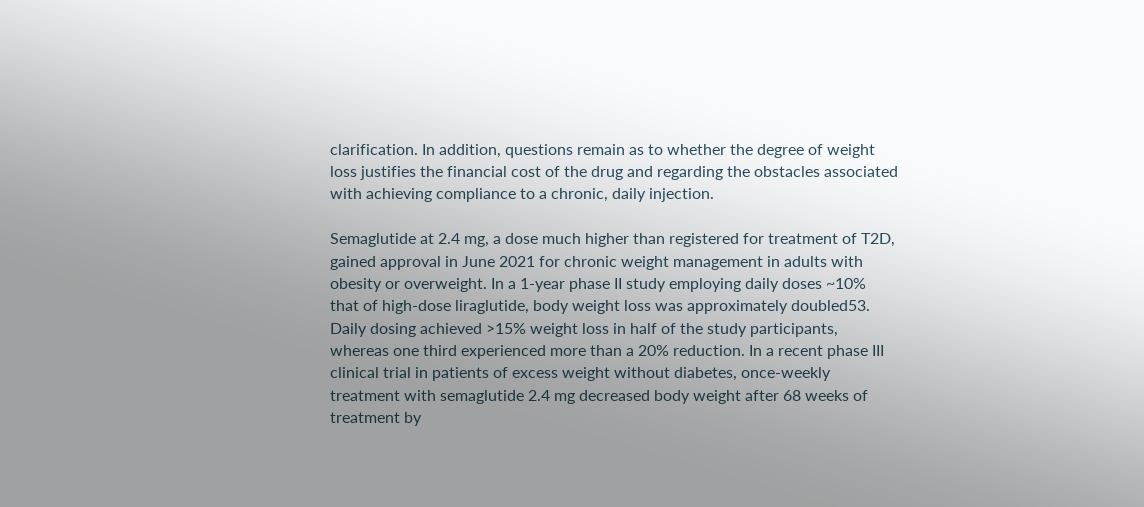clarification. In addition, questions remain as to whether the degree of weight loss justifies the financial cost of the drug and regarding the obstacles associated with achieving compliance to a chronic, daily injection.

Semaglutide at 2.4 mg, a dose much higher than registered for treatment of T2D, gained approval in June 2021 for chronic weight management in adults with obesity or overweight. In a 1-year phase II study employing daily doses ~10% that of high-dose liraglutide, body weight loss was approximately doubled53. Daily dosing achieved >15% weight loss in half of the study participants, whereas one third experienced more than a 20% reduction. In a recent phase III clinical trial in patients of excess weight without diabetes, once-weekly treatment with semaglutide 2.4 mg decreased body weight after 68 weeks of treatment by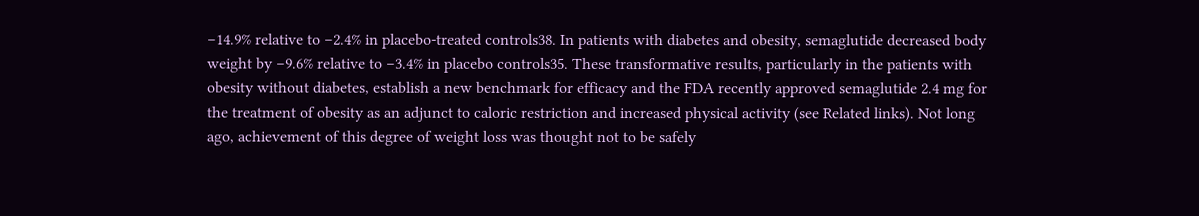−14.9% relative to −2.4% in placebo-treated controls38. In patients with diabetes and obesity, semaglutide decreased body weight by −9.6% relative to −3.4% in placebo controls35. These transformative results, particularly in the patients with obesity without diabetes, establish a new benchmark for efficacy and the FDA recently approved semaglutide 2.4 mg for the treatment of obesity as an adjunct to caloric restriction and increased physical activity (see Related links). Not long ago, achievement of this degree of weight loss was thought not to be safely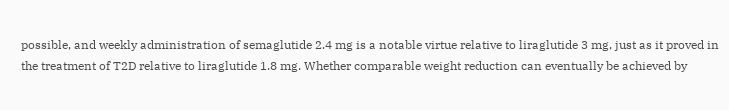possible, and weekly administration of semaglutide 2.4 mg is a notable virtue relative to liraglutide 3 mg, just as it proved in the treatment of T2D relative to liraglutide 1.8 mg. Whether comparable weight reduction can eventually be achieved by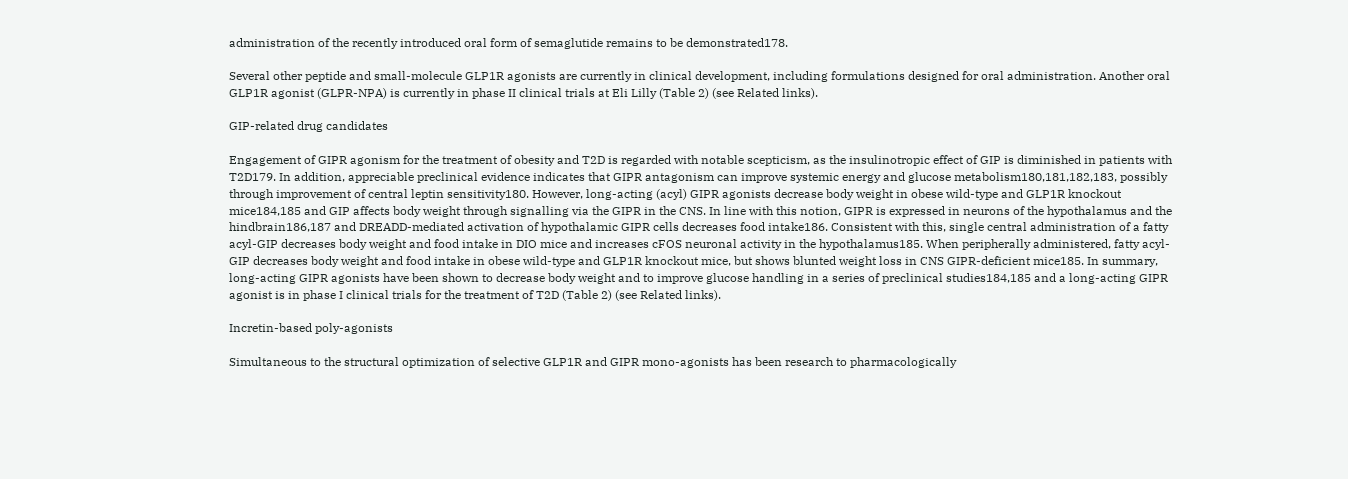administration of the recently introduced oral form of semaglutide remains to be demonstrated178.

Several other peptide and small-molecule GLP1R agonists are currently in clinical development, including formulations designed for oral administration. Another oral GLP1R agonist (GLPR-NPA) is currently in phase II clinical trials at Eli Lilly (Table 2) (see Related links).

GIP-related drug candidates

Engagement of GIPR agonism for the treatment of obesity and T2D is regarded with notable scepticism, as the insulinotropic effect of GIP is diminished in patients with T2D179. In addition, appreciable preclinical evidence indicates that GIPR antagonism can improve systemic energy and glucose metabolism180,181,182,183, possibly through improvement of central leptin sensitivity180. However, long-acting (acyl) GIPR agonists decrease body weight in obese wild-type and GLP1R knockout mice184,185 and GIP affects body weight through signalling via the GIPR in the CNS. In line with this notion, GIPR is expressed in neurons of the hypothalamus and the hindbrain186,187 and DREADD-mediated activation of hypothalamic GIPR cells decreases food intake186. Consistent with this, single central administration of a fatty acyl-GIP decreases body weight and food intake in DIO mice and increases cFOS neuronal activity in the hypothalamus185. When peripherally administered, fatty acyl-GIP decreases body weight and food intake in obese wild-type and GLP1R knockout mice, but shows blunted weight loss in CNS GIPR-deficient mice185. In summary, long-acting GIPR agonists have been shown to decrease body weight and to improve glucose handling in a series of preclinical studies184,185 and a long-acting GIPR agonist is in phase I clinical trials for the treatment of T2D (Table 2) (see Related links).

Incretin-based poly-agonists

Simultaneous to the structural optimization of selective GLP1R and GIPR mono-agonists has been research to pharmacologically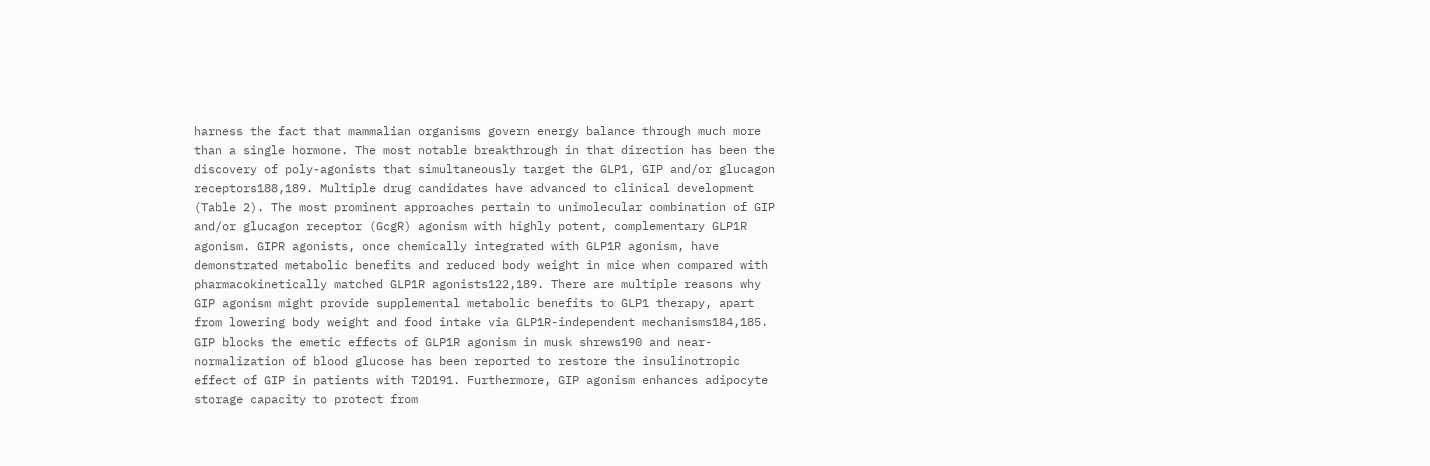harness the fact that mammalian organisms govern energy balance through much more than a single hormone. The most notable breakthrough in that direction has been the discovery of poly-agonists that simultaneously target the GLP1, GIP and/or glucagon receptors188,189. Multiple drug candidates have advanced to clinical development (Table 2). The most prominent approaches pertain to unimolecular combination of GIP and/or glucagon receptor (GcgR) agonism with highly potent, complementary GLP1R agonism. GIPR agonists, once chemically integrated with GLP1R agonism, have demonstrated metabolic benefits and reduced body weight in mice when compared with pharmacokinetically matched GLP1R agonists122,189. There are multiple reasons why GIP agonism might provide supplemental metabolic benefits to GLP1 therapy, apart from lowering body weight and food intake via GLP1R-independent mechanisms184,185. GIP blocks the emetic effects of GLP1R agonism in musk shrews190 and near-normalization of blood glucose has been reported to restore the insulinotropic effect of GIP in patients with T2D191. Furthermore, GIP agonism enhances adipocyte storage capacity to protect from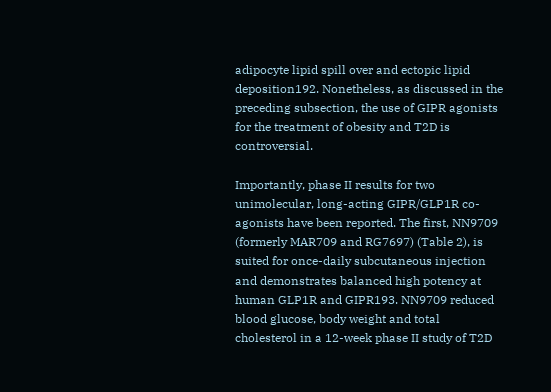adipocyte lipid spill over and ectopic lipid deposition192. Nonetheless, as discussed in the preceding subsection, the use of GIPR agonists for the treatment of obesity and T2D is controversial.

Importantly, phase II results for two unimolecular, long-acting GIPR/GLP1R co-agonists have been reported. The first, NN9709 (formerly MAR709 and RG7697) (Table 2), is suited for once-daily subcutaneous injection and demonstrates balanced high potency at human GLP1R and GIPR193. NN9709 reduced blood glucose, body weight and total cholesterol in a 12-week phase II study of T2D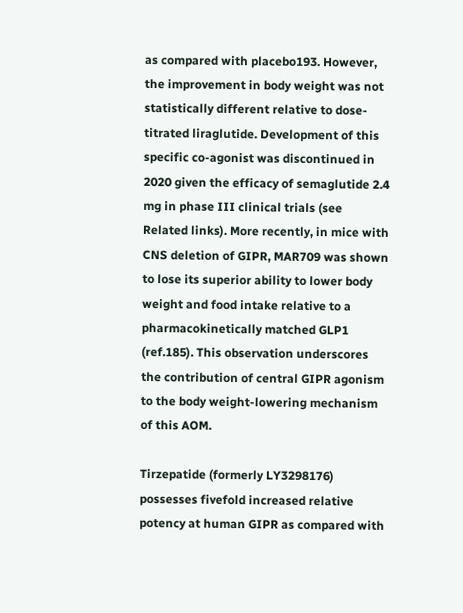as compared with placebo193. However, the improvement in body weight was not statistically different relative to dose-titrated liraglutide. Development of this specific co-agonist was discontinued in 2020 given the efficacy of semaglutide 2.4 mg in phase III clinical trials (see Related links). More recently, in mice with CNS deletion of GIPR, MAR709 was shown to lose its superior ability to lower body weight and food intake relative to a pharmacokinetically matched GLP1 (ref.185). This observation underscores the contribution of central GIPR agonism to the body weight-lowering mechanism of this AOM.

Tirzepatide (formerly LY3298176) possesses fivefold increased relative potency at human GIPR as compared with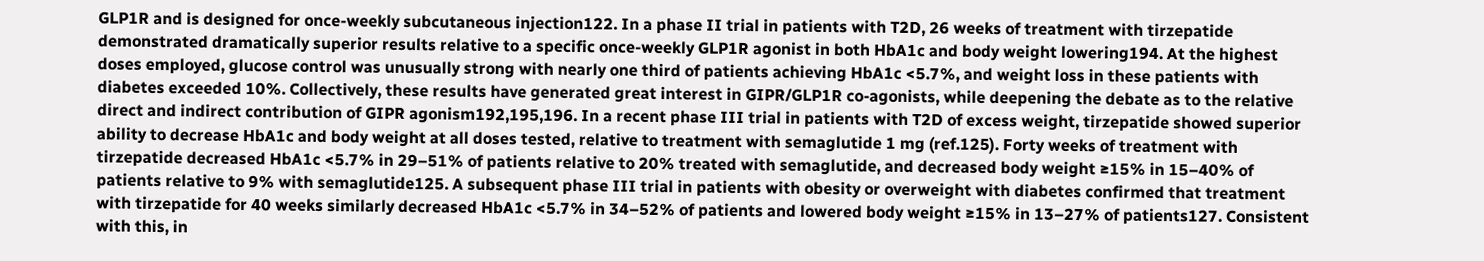GLP1R and is designed for once-weekly subcutaneous injection122. In a phase II trial in patients with T2D, 26 weeks of treatment with tirzepatide demonstrated dramatically superior results relative to a specific once-weekly GLP1R agonist in both HbA1c and body weight lowering194. At the highest doses employed, glucose control was unusually strong with nearly one third of patients achieving HbA1c <5.7%, and weight loss in these patients with diabetes exceeded 10%. Collectively, these results have generated great interest in GIPR/GLP1R co-agonists, while deepening the debate as to the relative direct and indirect contribution of GIPR agonism192,195,196. In a recent phase III trial in patients with T2D of excess weight, tirzepatide showed superior ability to decrease HbA1c and body weight at all doses tested, relative to treatment with semaglutide 1 mg (ref.125). Forty weeks of treatment with tirzepatide decreased HbA1c <5.7% in 29–51% of patients relative to 20% treated with semaglutide, and decreased body weight ≥15% in 15–40% of patients relative to 9% with semaglutide125. A subsequent phase III trial in patients with obesity or overweight with diabetes confirmed that treatment with tirzepatide for 40 weeks similarly decreased HbA1c <5.7% in 34–52% of patients and lowered body weight ≥15% in 13–27% of patients127. Consistent with this, in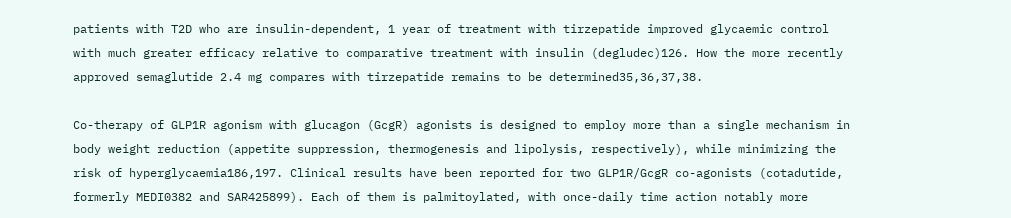patients with T2D who are insulin-dependent, 1 year of treatment with tirzepatide improved glycaemic control with much greater efficacy relative to comparative treatment with insulin (degludec)126. How the more recently approved semaglutide 2.4 mg compares with tirzepatide remains to be determined35,36,37,38.

Co-therapy of GLP1R agonism with glucagon (GcgR) agonists is designed to employ more than a single mechanism in body weight reduction (appetite suppression, thermogenesis and lipolysis, respectively), while minimizing the risk of hyperglycaemia186,197. Clinical results have been reported for two GLP1R/GcgR co-agonists (cotadutide, formerly MEDI0382 and SAR425899). Each of them is palmitoylated, with once-daily time action notably more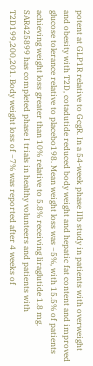potent at GLP1R relative to GcgR. In a 54-week phase IIb study in patients with overweight and obesity with T2D, cotadutide reduced body weight and hepatic fat content and improved glucose tolerance relative to placebo198. Mean weight loss was ~5%, with 15.5% of patients achieving weight loss greater than 10% relative to 5.8% receiving liraglutide 1.8 mg. SAR425899 has completed phase I trials in healthy volunteers and patients with T2D199,200,201. Body weight loss of ~7% was reported after 4 weeks of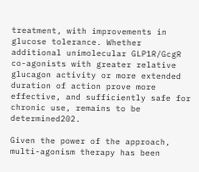treatment, with improvements in glucose tolerance. Whether additional unimolecular GLP1R/GcgR co-agonists with greater relative glucagon activity or more extended duration of action prove more effective, and sufficiently safe for chronic use, remains to be determined202.

Given the power of the approach, multi-agonism therapy has been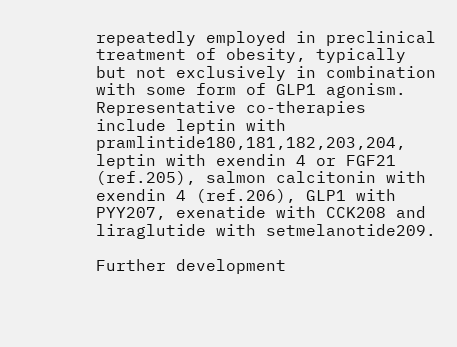repeatedly employed in preclinical treatment of obesity, typically but not exclusively in combination with some form of GLP1 agonism. Representative co-therapies include leptin with pramlintide180,181,182,203,204, leptin with exendin 4 or FGF21 (ref.205), salmon calcitonin with exendin 4 (ref.206), GLP1 with PYY207, exenatide with CCK208 and liraglutide with setmelanotide209.

Further development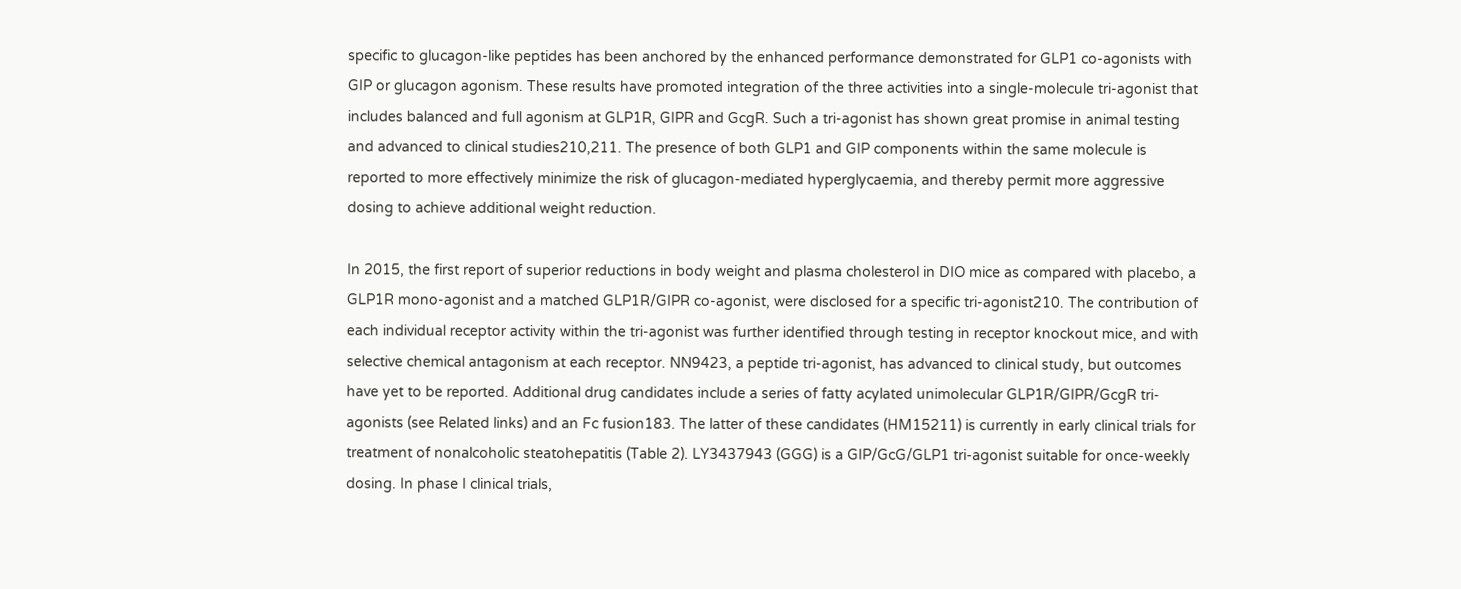specific to glucagon-like peptides has been anchored by the enhanced performance demonstrated for GLP1 co-agonists with GIP or glucagon agonism. These results have promoted integration of the three activities into a single-molecule tri-agonist that includes balanced and full agonism at GLP1R, GIPR and GcgR. Such a tri-agonist has shown great promise in animal testing and advanced to clinical studies210,211. The presence of both GLP1 and GIP components within the same molecule is reported to more effectively minimize the risk of glucagon-mediated hyperglycaemia, and thereby permit more aggressive dosing to achieve additional weight reduction.

In 2015, the first report of superior reductions in body weight and plasma cholesterol in DIO mice as compared with placebo, a GLP1R mono-agonist and a matched GLP1R/GIPR co-agonist, were disclosed for a specific tri-agonist210. The contribution of each individual receptor activity within the tri-agonist was further identified through testing in receptor knockout mice, and with selective chemical antagonism at each receptor. NN9423, a peptide tri-agonist, has advanced to clinical study, but outcomes have yet to be reported. Additional drug candidates include a series of fatty acylated unimolecular GLP1R/GIPR/GcgR tri-agonists (see Related links) and an Fc fusion183. The latter of these candidates (HM15211) is currently in early clinical trials for treatment of nonalcoholic steatohepatitis (Table 2). LY3437943 (GGG) is a GIP/GcG/GLP1 tri-agonist suitable for once-weekly dosing. In phase I clinical trials,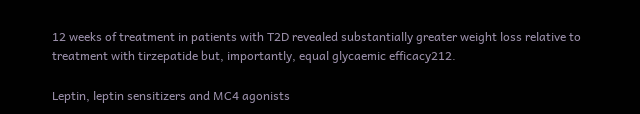12 weeks of treatment in patients with T2D revealed substantially greater weight loss relative to treatment with tirzepatide but, importantly, equal glycaemic efficacy212.

Leptin, leptin sensitizers and MC4 agonists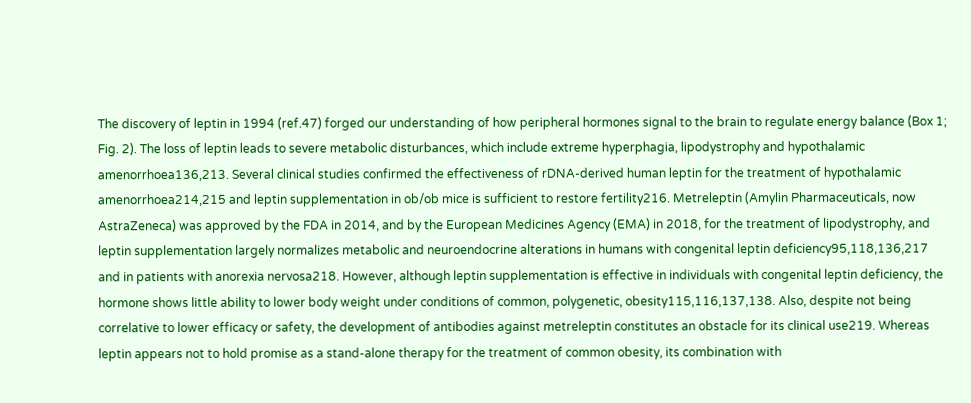The discovery of leptin in 1994 (ref.47) forged our understanding of how peripheral hormones signal to the brain to regulate energy balance (Box 1; Fig. 2). The loss of leptin leads to severe metabolic disturbances, which include extreme hyperphagia, lipodystrophy and hypothalamic amenorrhoea136,213. Several clinical studies confirmed the effectiveness of rDNA-derived human leptin for the treatment of hypothalamic amenorrhoea214,215 and leptin supplementation in ob/ob mice is sufficient to restore fertility216. Metreleptin (Amylin Pharmaceuticals, now AstraZeneca) was approved by the FDA in 2014, and by the European Medicines Agency (EMA) in 2018, for the treatment of lipodystrophy, and leptin supplementation largely normalizes metabolic and neuroendocrine alterations in humans with congenital leptin deficiency95,118,136,217 and in patients with anorexia nervosa218. However, although leptin supplementation is effective in individuals with congenital leptin deficiency, the hormone shows little ability to lower body weight under conditions of common, polygenetic, obesity115,116,137,138. Also, despite not being correlative to lower efficacy or safety, the development of antibodies against metreleptin constitutes an obstacle for its clinical use219. Whereas leptin appears not to hold promise as a stand-alone therapy for the treatment of common obesity, its combination with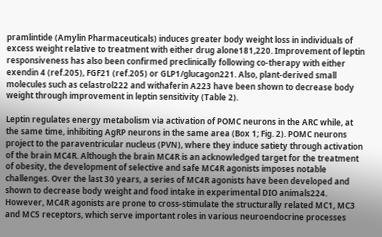pramlintide (Amylin Pharmaceuticals) induces greater body weight loss in individuals of excess weight relative to treatment with either drug alone181,220. Improvement of leptin responsiveness has also been confirmed preclinically following co-therapy with either exendin 4 (ref.205), FGF21 (ref.205) or GLP1/glucagon221. Also, plant-derived small molecules such as celastrol222 and withaferin A223 have been shown to decrease body weight through improvement in leptin sensitivity (Table 2).

Leptin regulates energy metabolism via activation of POMC neurons in the ARC while, at the same time, inhibiting AgRP neurons in the same area (Box 1; Fig. 2). POMC neurons project to the paraventricular nucleus (PVN), where they induce satiety through activation of the brain MC4R. Although the brain MC4R is an acknowledged target for the treatment of obesity, the development of selective and safe MC4R agonists imposes notable challenges. Over the last 30 years, a series of MC4R agonists have been developed and shown to decrease body weight and food intake in experimental DIO animals224. However, MC4R agonists are prone to cross-stimulate the structurally related MC1, MC3 and MC5 receptors, which serve important roles in various neuroendocrine processes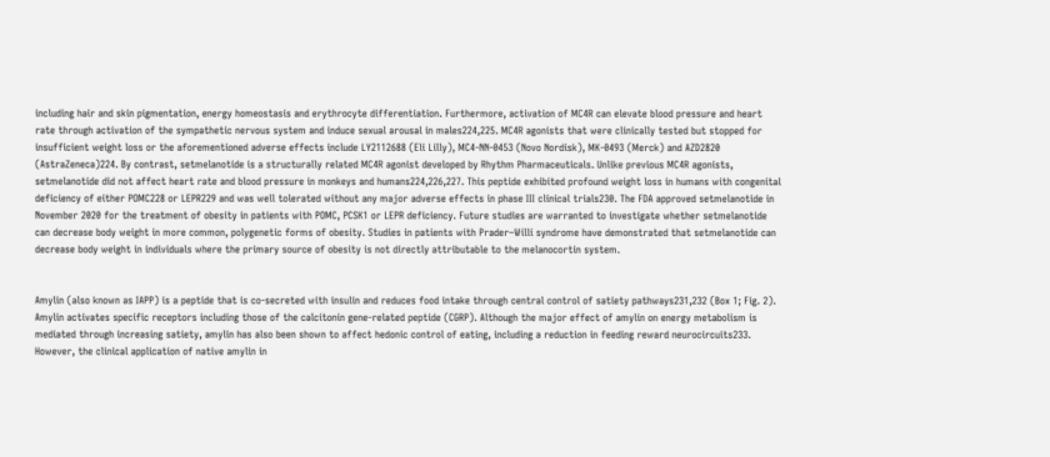including hair and skin pigmentation, energy homeostasis and erythrocyte differentiation. Furthermore, activation of MC4R can elevate blood pressure and heart rate through activation of the sympathetic nervous system and induce sexual arousal in males224,225. MC4R agonists that were clinically tested but stopped for insufficient weight loss or the aforementioned adverse effects include LY2112688 (Eli Lilly), MC4-NN-0453 (Novo Nordisk), MK-0493 (Merck) and AZD2820 (AstraZeneca)224. By contrast, setmelanotide is a structurally related MC4R agonist developed by Rhythm Pharmaceuticals. Unlike previous MC4R agonists, setmelanotide did not affect heart rate and blood pressure in monkeys and humans224,226,227. This peptide exhibited profound weight loss in humans with congenital deficiency of either POMC228 or LEPR229 and was well tolerated without any major adverse effects in phase III clinical trials230. The FDA approved setmelanotide in November 2020 for the treatment of obesity in patients with POMC, PCSK1 or LEPR deficiency. Future studies are warranted to investigate whether setmelanotide can decrease body weight in more common, polygenetic forms of obesity. Studies in patients with Prader–Willi syndrome have demonstrated that setmelanotide can decrease body weight in individuals where the primary source of obesity is not directly attributable to the melanocortin system.


Amylin (also known as IAPP) is a peptide that is co-secreted with insulin and reduces food intake through central control of satiety pathways231,232 (Box 1; Fig. 2). Amylin activates specific receptors including those of the calcitonin gene-related peptide (CGRP). Although the major effect of amylin on energy metabolism is mediated through increasing satiety, amylin has also been shown to affect hedonic control of eating, including a reduction in feeding reward neurocircuits233. However, the clinical application of native amylin in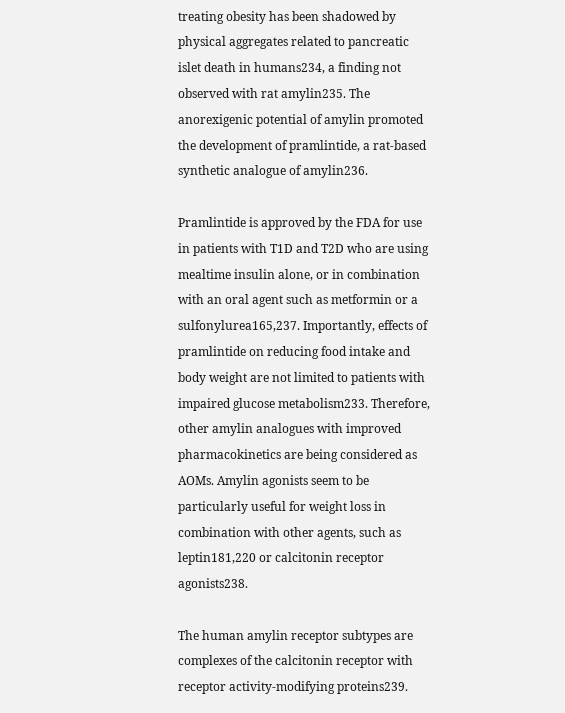treating obesity has been shadowed by physical aggregates related to pancreatic islet death in humans234, a finding not observed with rat amylin235. The anorexigenic potential of amylin promoted the development of pramlintide, a rat-based synthetic analogue of amylin236.

Pramlintide is approved by the FDA for use in patients with T1D and T2D who are using mealtime insulin alone, or in combination with an oral agent such as metformin or a sulfonylurea165,237. Importantly, effects of pramlintide on reducing food intake and body weight are not limited to patients with impaired glucose metabolism233. Therefore, other amylin analogues with improved pharmacokinetics are being considered as AOMs. Amylin agonists seem to be particularly useful for weight loss in combination with other agents, such as leptin181,220 or calcitonin receptor agonists238.

The human amylin receptor subtypes are complexes of the calcitonin receptor with receptor activity-modifying proteins239.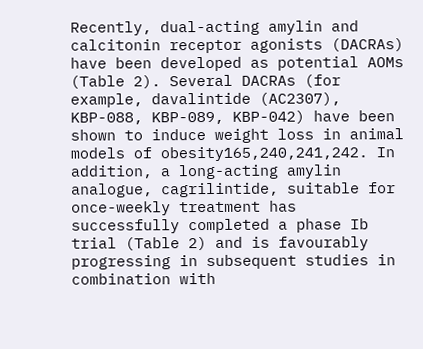Recently, dual-acting amylin and calcitonin receptor agonists (DACRAs) have been developed as potential AOMs (Table 2). Several DACRAs (for example, davalintide (AC2307), KBP-088, KBP-089, KBP-042) have been shown to induce weight loss in animal models of obesity165,240,241,242. In addition, a long-acting amylin analogue, cagrilintide, suitable for once-weekly treatment has successfully completed a phase Ib trial (Table 2) and is favourably progressing in subsequent studies in combination with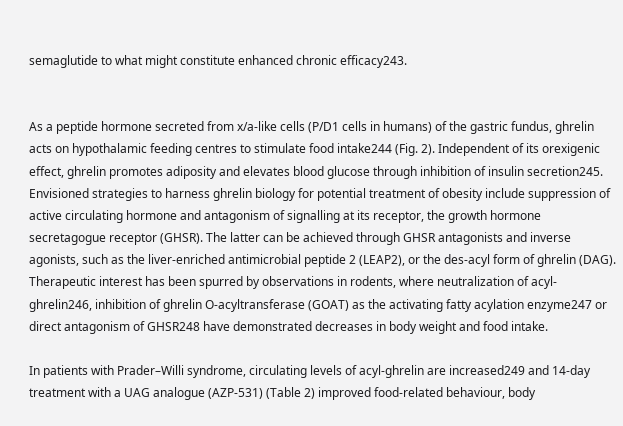semaglutide to what might constitute enhanced chronic efficacy243.


As a peptide hormone secreted from x/a-like cells (P/D1 cells in humans) of the gastric fundus, ghrelin acts on hypothalamic feeding centres to stimulate food intake244 (Fig. 2). Independent of its orexigenic effect, ghrelin promotes adiposity and elevates blood glucose through inhibition of insulin secretion245. Envisioned strategies to harness ghrelin biology for potential treatment of obesity include suppression of active circulating hormone and antagonism of signalling at its receptor, the growth hormone secretagogue receptor (GHSR). The latter can be achieved through GHSR antagonists and inverse agonists, such as the liver-enriched antimicrobial peptide 2 (LEAP2), or the des-acyl form of ghrelin (DAG). Therapeutic interest has been spurred by observations in rodents, where neutralization of acyl-ghrelin246, inhibition of ghrelin O-acyltransferase (GOAT) as the activating fatty acylation enzyme247 or direct antagonism of GHSR248 have demonstrated decreases in body weight and food intake.

In patients with Prader–Willi syndrome, circulating levels of acyl-ghrelin are increased249 and 14-day treatment with a UAG analogue (AZP-531) (Table 2) improved food-related behaviour, body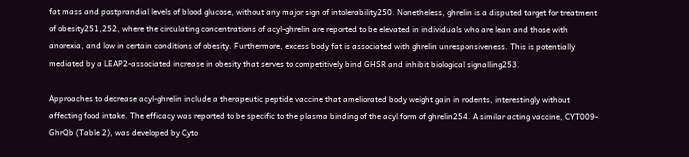fat mass and postprandial levels of blood glucose, without any major sign of intolerability250. Nonetheless, ghrelin is a disputed target for treatment of obesity251,252, where the circulating concentrations of acyl-ghrelin are reported to be elevated in individuals who are lean and those with anorexia, and low in certain conditions of obesity. Furthermore, excess body fat is associated with ghrelin unresponsiveness. This is potentially mediated by a LEAP2-associated increase in obesity that serves to competitively bind GHSR and inhibit biological signalling253.

Approaches to decrease acyl-ghrelin include a therapeutic peptide vaccine that ameliorated body weight gain in rodents, interestingly without affecting food intake. The efficacy was reported to be specific to the plasma binding of the acyl form of ghrelin254. A similar acting vaccine, CYT009-GhrQb (Table 2), was developed by Cyto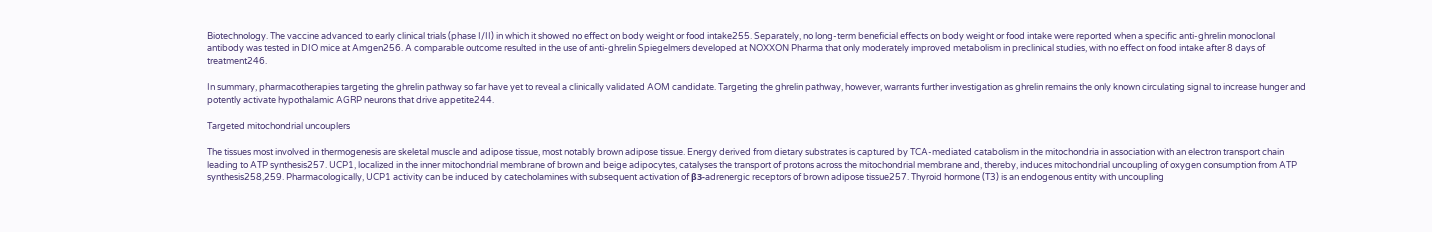Biotechnology. The vaccine advanced to early clinical trials (phase I/II) in which it showed no effect on body weight or food intake255. Separately, no long-term beneficial effects on body weight or food intake were reported when a specific anti-ghrelin monoclonal antibody was tested in DIO mice at Amgen256. A comparable outcome resulted in the use of anti-ghrelin Spiegelmers developed at NOXXON Pharma that only moderately improved metabolism in preclinical studies, with no effect on food intake after 8 days of treatment246.

In summary, pharmacotherapies targeting the ghrelin pathway so far have yet to reveal a clinically validated AOM candidate. Targeting the ghrelin pathway, however, warrants further investigation as ghrelin remains the only known circulating signal to increase hunger and potently activate hypothalamic AGRP neurons that drive appetite244.

Targeted mitochondrial uncouplers

The tissues most involved in thermogenesis are skeletal muscle and adipose tissue, most notably brown adipose tissue. Energy derived from dietary substrates is captured by TCA-mediated catabolism in the mitochondria in association with an electron transport chain leading to ATP synthesis257. UCP1, localized in the inner mitochondrial membrane of brown and beige adipocytes, catalyses the transport of protons across the mitochondrial membrane and, thereby, induces mitochondrial uncoupling of oxygen consumption from ATP synthesis258,259. Pharmacologically, UCP1 activity can be induced by catecholamines with subsequent activation of β3-adrenergic receptors of brown adipose tissue257. Thyroid hormone (T3) is an endogenous entity with uncoupling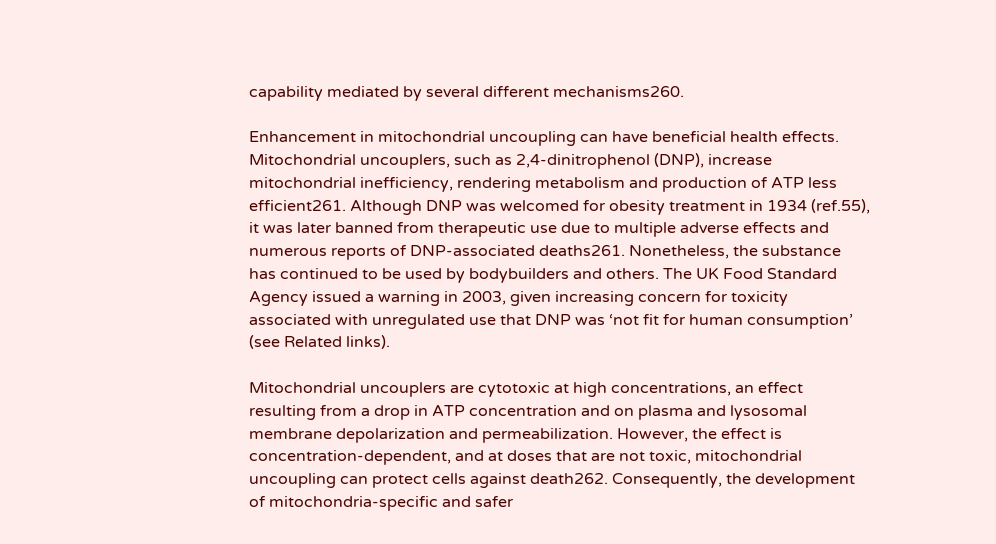capability mediated by several different mechanisms260.

Enhancement in mitochondrial uncoupling can have beneficial health effects. Mitochondrial uncouplers, such as 2,4-dinitrophenol (DNP), increase mitochondrial inefficiency, rendering metabolism and production of ATP less efficient261. Although DNP was welcomed for obesity treatment in 1934 (ref.55), it was later banned from therapeutic use due to multiple adverse effects and numerous reports of DNP-associated deaths261. Nonetheless, the substance has continued to be used by bodybuilders and others. The UK Food Standard Agency issued a warning in 2003, given increasing concern for toxicity associated with unregulated use that DNP was ‘not fit for human consumption’ (see Related links).

Mitochondrial uncouplers are cytotoxic at high concentrations, an effect resulting from a drop in ATP concentration and on plasma and lysosomal membrane depolarization and permeabilization. However, the effect is concentration-dependent, and at doses that are not toxic, mitochondrial uncoupling can protect cells against death262. Consequently, the development of mitochondria-specific and safer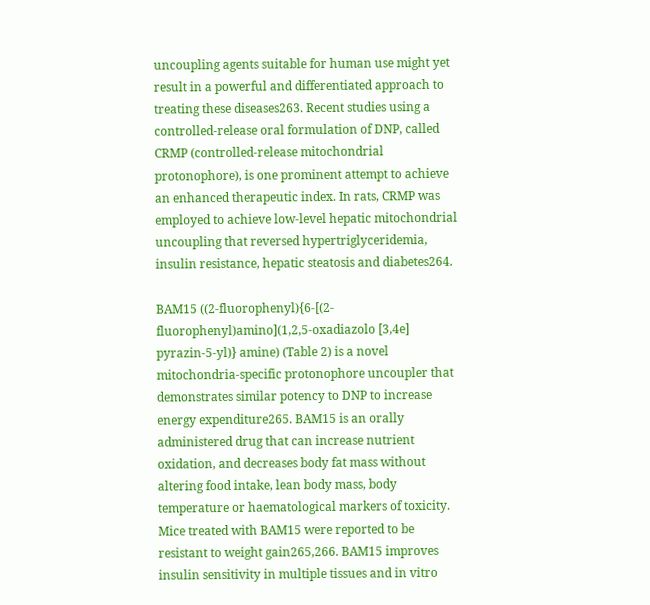uncoupling agents suitable for human use might yet result in a powerful and differentiated approach to treating these diseases263. Recent studies using a controlled-release oral formulation of DNP, called CRMP (controlled-release mitochondrial protonophore), is one prominent attempt to achieve an enhanced therapeutic index. In rats, CRMP was employed to achieve low-level hepatic mitochondrial uncoupling that reversed hypertriglyceridemia, insulin resistance, hepatic steatosis and diabetes264.

BAM15 ((2-fluorophenyl){6-[(2-fluorophenyl)amino](1,2,5-oxadiazolo [3,4e] pyrazin-5-yl)} amine) (Table 2) is a novel mitochondria-specific protonophore uncoupler that demonstrates similar potency to DNP to increase energy expenditure265. BAM15 is an orally administered drug that can increase nutrient oxidation, and decreases body fat mass without altering food intake, lean body mass, body temperature or haematological markers of toxicity. Mice treated with BAM15 were reported to be resistant to weight gain265,266. BAM15 improves insulin sensitivity in multiple tissues and in vitro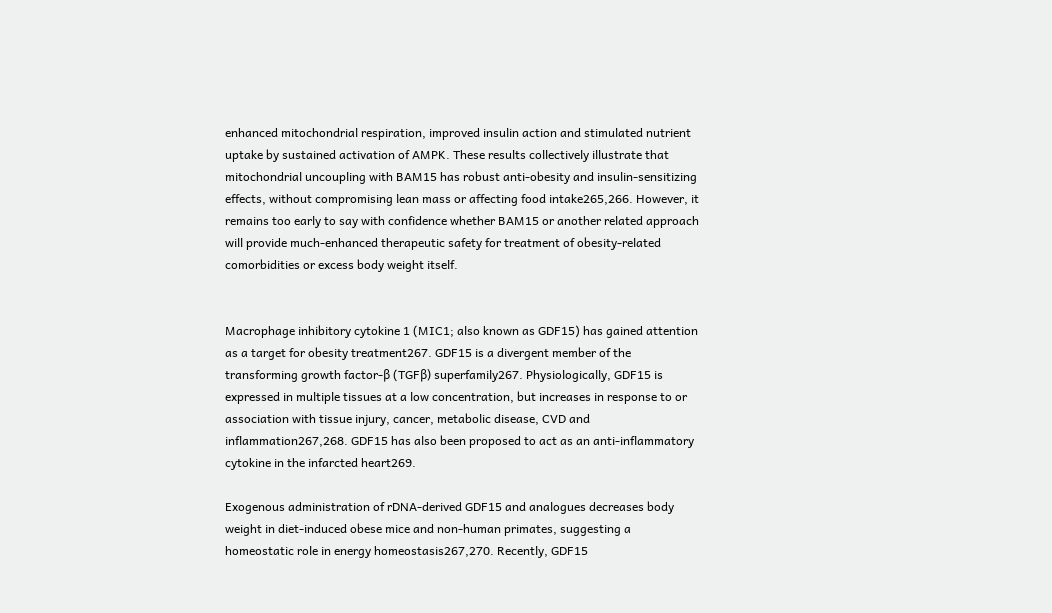enhanced mitochondrial respiration, improved insulin action and stimulated nutrient uptake by sustained activation of AMPK. These results collectively illustrate that mitochondrial uncoupling with BAM15 has robust anti-obesity and insulin-sensitizing effects, without compromising lean mass or affecting food intake265,266. However, it remains too early to say with confidence whether BAM15 or another related approach will provide much-enhanced therapeutic safety for treatment of obesity-related comorbidities or excess body weight itself.


Macrophage inhibitory cytokine 1 (MIC1; also known as GDF15) has gained attention as a target for obesity treatment267. GDF15 is a divergent member of the transforming growth factor-β (TGFβ) superfamily267. Physiologically, GDF15 is expressed in multiple tissues at a low concentration, but increases in response to or association with tissue injury, cancer, metabolic disease, CVD and inflammation267,268. GDF15 has also been proposed to act as an anti-inflammatory cytokine in the infarcted heart269.

Exogenous administration of rDNA-derived GDF15 and analogues decreases body weight in diet-induced obese mice and non-human primates, suggesting a homeostatic role in energy homeostasis267,270. Recently, GDF15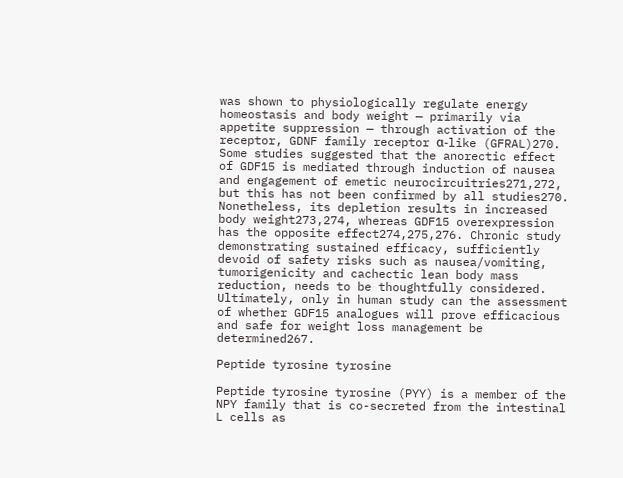was shown to physiologically regulate energy homeostasis and body weight — primarily via appetite suppression — through activation of the receptor, GDNF family receptor α-like (GFRAL)270. Some studies suggested that the anorectic effect of GDF15 is mediated through induction of nausea and engagement of emetic neurocircuitries271,272, but this has not been confirmed by all studies270. Nonetheless, its depletion results in increased body weight273,274, whereas GDF15 overexpression has the opposite effect274,275,276. Chronic study demonstrating sustained efficacy, sufficiently devoid of safety risks such as nausea/vomiting, tumorigenicity and cachectic lean body mass reduction, needs to be thoughtfully considered. Ultimately, only in human study can the assessment of whether GDF15 analogues will prove efficacious and safe for weight loss management be determined267.

Peptide tyrosine tyrosine

Peptide tyrosine tyrosine (PYY) is a member of the NPY family that is co-secreted from the intestinal L cells as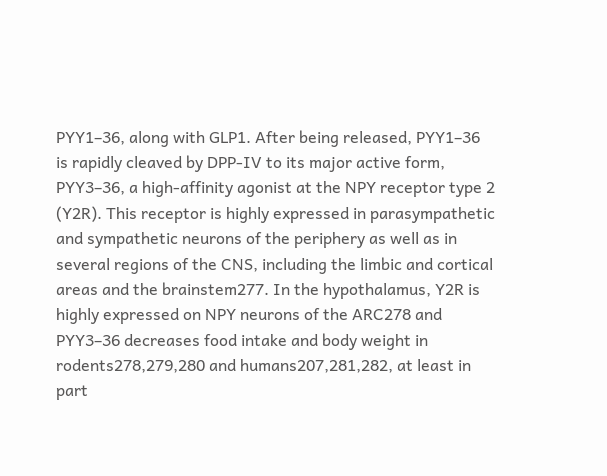PYY1–36, along with GLP1. After being released, PYY1–36 is rapidly cleaved by DPP-IV to its major active form, PYY3–36, a high-affinity agonist at the NPY receptor type 2 (Y2R). This receptor is highly expressed in parasympathetic and sympathetic neurons of the periphery as well as in several regions of the CNS, including the limbic and cortical areas and the brainstem277. In the hypothalamus, Y2R is highly expressed on NPY neurons of the ARC278 and PYY3–36 decreases food intake and body weight in rodents278,279,280 and humans207,281,282, at least in part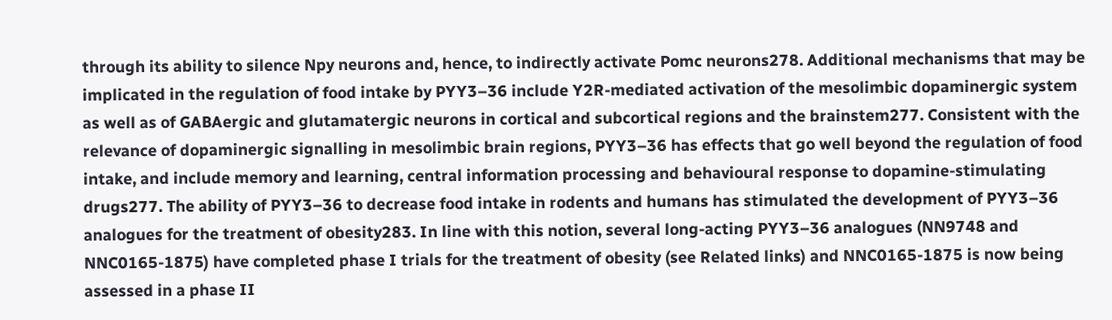through its ability to silence Npy neurons and, hence, to indirectly activate Pomc neurons278. Additional mechanisms that may be implicated in the regulation of food intake by PYY3–36 include Y2R-mediated activation of the mesolimbic dopaminergic system as well as of GABAergic and glutamatergic neurons in cortical and subcortical regions and the brainstem277. Consistent with the relevance of dopaminergic signalling in mesolimbic brain regions, PYY3–36 has effects that go well beyond the regulation of food intake, and include memory and learning, central information processing and behavioural response to dopamine-stimulating drugs277. The ability of PYY3–36 to decrease food intake in rodents and humans has stimulated the development of PYY3–36 analogues for the treatment of obesity283. In line with this notion, several long-acting PYY3–36 analogues (NN9748 and NNC0165-1875) have completed phase I trials for the treatment of obesity (see Related links) and NNC0165-1875 is now being assessed in a phase II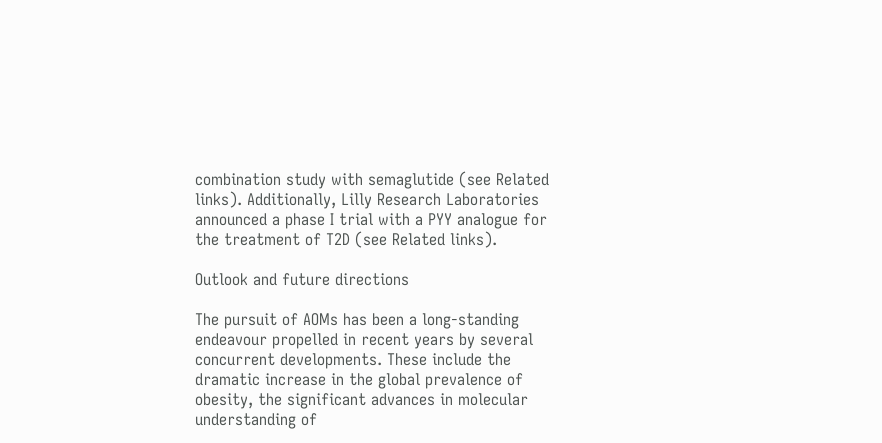combination study with semaglutide (see Related links). Additionally, Lilly Research Laboratories announced a phase I trial with a PYY analogue for the treatment of T2D (see Related links).

Outlook and future directions

The pursuit of AOMs has been a long-standing endeavour propelled in recent years by several concurrent developments. These include the dramatic increase in the global prevalence of obesity, the significant advances in molecular understanding of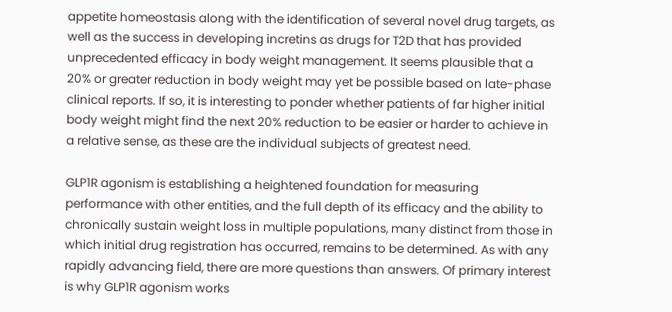appetite homeostasis along with the identification of several novel drug targets, as well as the success in developing incretins as drugs for T2D that has provided unprecedented efficacy in body weight management. It seems plausible that a 20% or greater reduction in body weight may yet be possible based on late-phase clinical reports. If so, it is interesting to ponder whether patients of far higher initial body weight might find the next 20% reduction to be easier or harder to achieve in a relative sense, as these are the individual subjects of greatest need.

GLP1R agonism is establishing a heightened foundation for measuring performance with other entities, and the full depth of its efficacy and the ability to chronically sustain weight loss in multiple populations, many distinct from those in which initial drug registration has occurred, remains to be determined. As with any rapidly advancing field, there are more questions than answers. Of primary interest is why GLP1R agonism works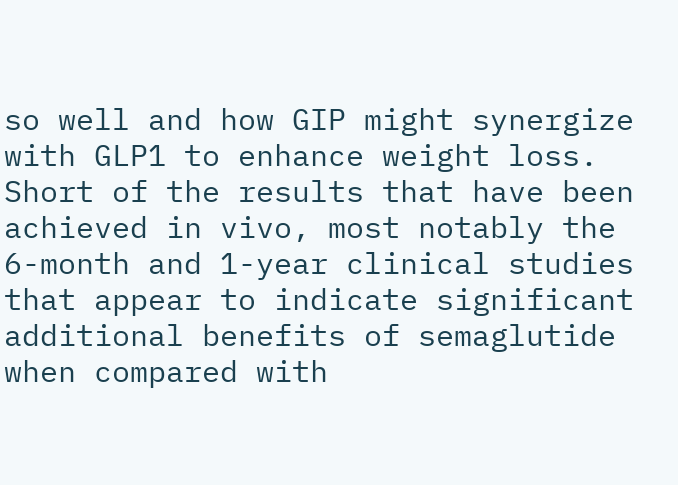so well and how GIP might synergize with GLP1 to enhance weight loss. Short of the results that have been achieved in vivo, most notably the 6-month and 1-year clinical studies that appear to indicate significant additional benefits of semaglutide when compared with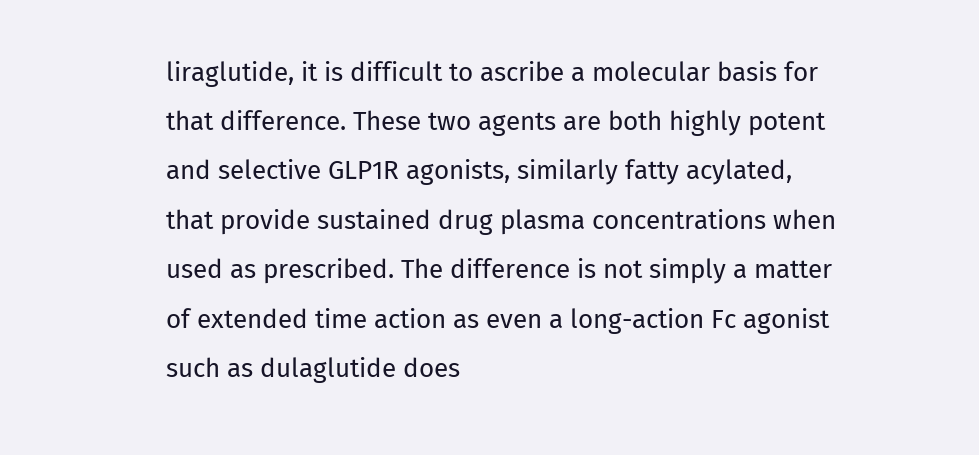liraglutide, it is difficult to ascribe a molecular basis for that difference. These two agents are both highly potent and selective GLP1R agonists, similarly fatty acylated, that provide sustained drug plasma concentrations when used as prescribed. The difference is not simply a matter of extended time action as even a long-action Fc agonist such as dulaglutide does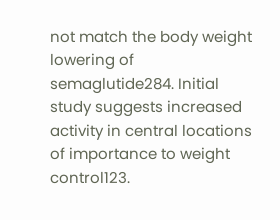not match the body weight lowering of semaglutide284. Initial study suggests increased activity in central locations of importance to weight control123.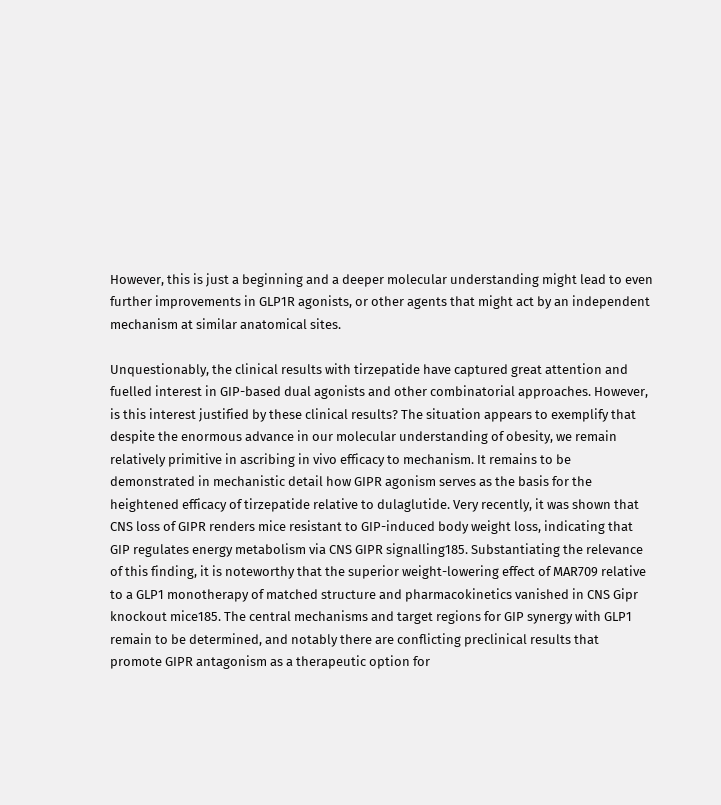However, this is just a beginning and a deeper molecular understanding might lead to even further improvements in GLP1R agonists, or other agents that might act by an independent mechanism at similar anatomical sites.

Unquestionably, the clinical results with tirzepatide have captured great attention and fuelled interest in GIP-based dual agonists and other combinatorial approaches. However, is this interest justified by these clinical results? The situation appears to exemplify that despite the enormous advance in our molecular understanding of obesity, we remain relatively primitive in ascribing in vivo efficacy to mechanism. It remains to be demonstrated in mechanistic detail how GIPR agonism serves as the basis for the heightened efficacy of tirzepatide relative to dulaglutide. Very recently, it was shown that CNS loss of GIPR renders mice resistant to GIP-induced body weight loss, indicating that GIP regulates energy metabolism via CNS GIPR signalling185. Substantiating the relevance of this finding, it is noteworthy that the superior weight-lowering effect of MAR709 relative to a GLP1 monotherapy of matched structure and pharmacokinetics vanished in CNS Gipr knockout mice185. The central mechanisms and target regions for GIP synergy with GLP1 remain to be determined, and notably there are conflicting preclinical results that promote GIPR antagonism as a therapeutic option for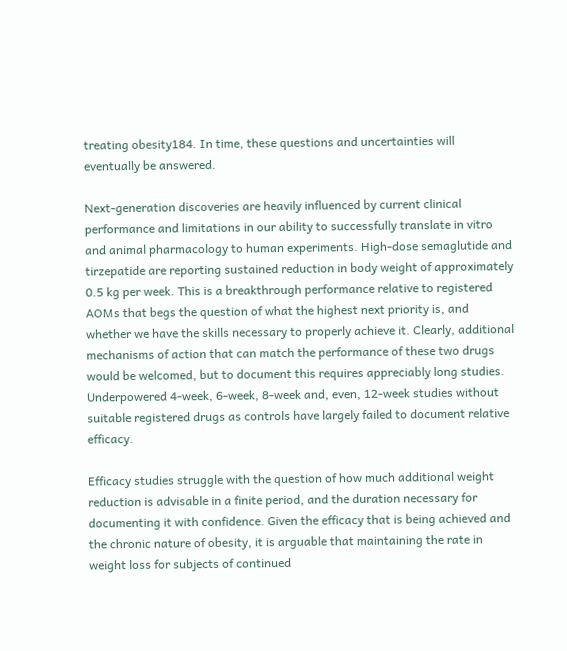treating obesity184. In time, these questions and uncertainties will eventually be answered.

Next-generation discoveries are heavily influenced by current clinical performance and limitations in our ability to successfully translate in vitro and animal pharmacology to human experiments. High-dose semaglutide and tirzepatide are reporting sustained reduction in body weight of approximately 0.5 kg per week. This is a breakthrough performance relative to registered AOMs that begs the question of what the highest next priority is, and whether we have the skills necessary to properly achieve it. Clearly, additional mechanisms of action that can match the performance of these two drugs would be welcomed, but to document this requires appreciably long studies. Underpowered 4-week, 6-week, 8-week and, even, 12-week studies without suitable registered drugs as controls have largely failed to document relative efficacy.

Efficacy studies struggle with the question of how much additional weight reduction is advisable in a finite period, and the duration necessary for documenting it with confidence. Given the efficacy that is being achieved and the chronic nature of obesity, it is arguable that maintaining the rate in weight loss for subjects of continued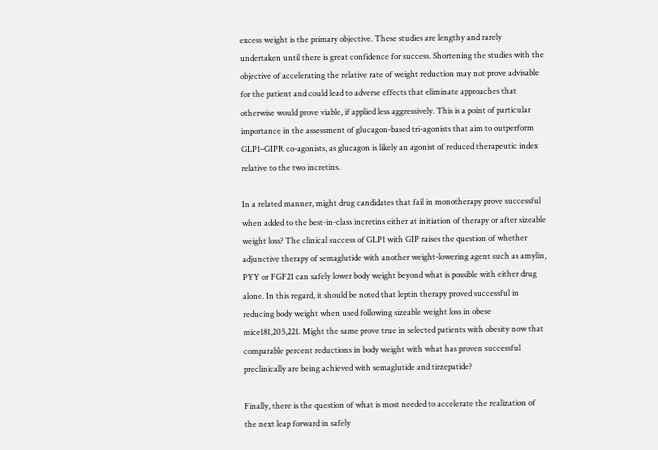excess weight is the primary objective. These studies are lengthy and rarely undertaken until there is great confidence for success. Shortening the studies with the objective of accelerating the relative rate of weight reduction may not prove advisable for the patient and could lead to adverse effects that eliminate approaches that otherwise would prove viable, if applied less aggressively. This is a point of particular importance in the assessment of glucagon-based tri-agonists that aim to outperform GLP1–GIPR co-agonists, as glucagon is likely an agonist of reduced therapeutic index relative to the two incretins.

In a related manner, might drug candidates that fail in monotherapy prove successful when added to the best-in-class incretins either at initiation of therapy or after sizeable weight loss? The clinical success of GLP1 with GIP raises the question of whether adjunctive therapy of semaglutide with another weight-lowering agent such as amylin, PYY or FGF21 can safely lower body weight beyond what is possible with either drug alone. In this regard, it should be noted that leptin therapy proved successful in reducing body weight when used following sizeable weight loss in obese mice181,205,221. Might the same prove true in selected patients with obesity now that comparable percent reductions in body weight with what has proven successful preclinically are being achieved with semaglutide and tirzepatide?

Finally, there is the question of what is most needed to accelerate the realization of the next leap forward in safely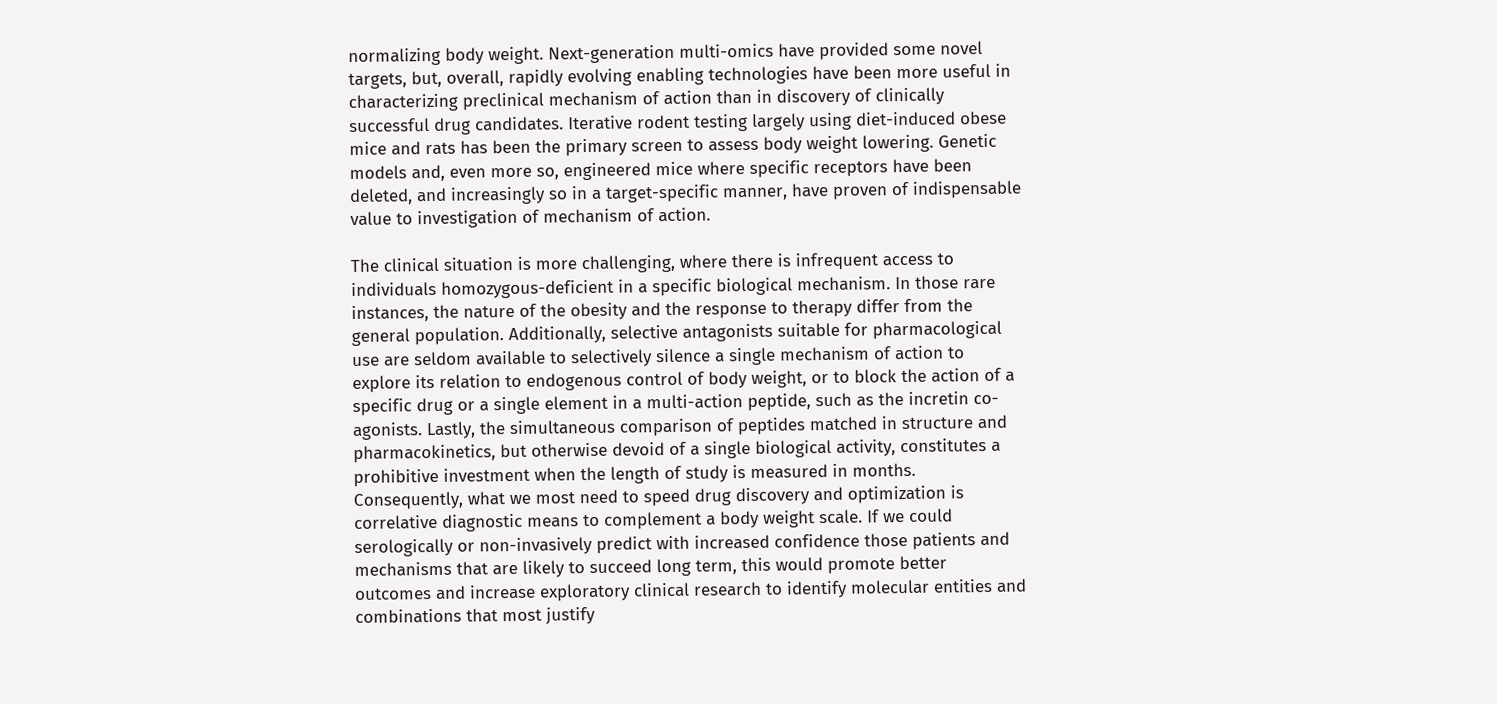normalizing body weight. Next-generation multi-omics have provided some novel targets, but, overall, rapidly evolving enabling technologies have been more useful in characterizing preclinical mechanism of action than in discovery of clinically successful drug candidates. Iterative rodent testing largely using diet-induced obese mice and rats has been the primary screen to assess body weight lowering. Genetic models and, even more so, engineered mice where specific receptors have been deleted, and increasingly so in a target-specific manner, have proven of indispensable value to investigation of mechanism of action.

The clinical situation is more challenging, where there is infrequent access to individuals homozygous-deficient in a specific biological mechanism. In those rare instances, the nature of the obesity and the response to therapy differ from the general population. Additionally, selective antagonists suitable for pharmacological use are seldom available to selectively silence a single mechanism of action to explore its relation to endogenous control of body weight, or to block the action of a specific drug or a single element in a multi-action peptide, such as the incretin co-agonists. Lastly, the simultaneous comparison of peptides matched in structure and pharmacokinetics, but otherwise devoid of a single biological activity, constitutes a prohibitive investment when the length of study is measured in months. Consequently, what we most need to speed drug discovery and optimization is correlative diagnostic means to complement a body weight scale. If we could serologically or non-invasively predict with increased confidence those patients and mechanisms that are likely to succeed long term, this would promote better outcomes and increase exploratory clinical research to identify molecular entities and combinations that most justify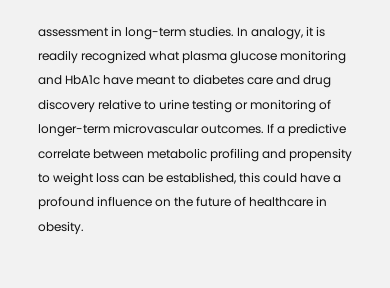assessment in long-term studies. In analogy, it is readily recognized what plasma glucose monitoring and HbA1c have meant to diabetes care and drug discovery relative to urine testing or monitoring of longer-term microvascular outcomes. If a predictive correlate between metabolic profiling and propensity to weight loss can be established, this could have a profound influence on the future of healthcare in obesity.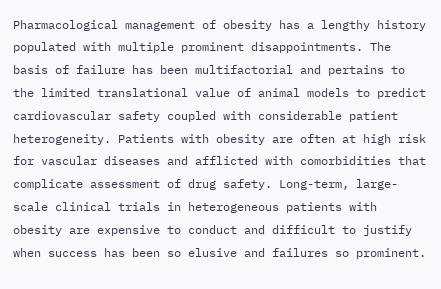Pharmacological management of obesity has a lengthy history populated with multiple prominent disappointments. The basis of failure has been multifactorial and pertains to the limited translational value of animal models to predict cardiovascular safety coupled with considerable patient heterogeneity. Patients with obesity are often at high risk for vascular diseases and afflicted with comorbidities that complicate assessment of drug safety. Long-term, large-scale clinical trials in heterogeneous patients with obesity are expensive to conduct and difficult to justify when success has been so elusive and failures so prominent.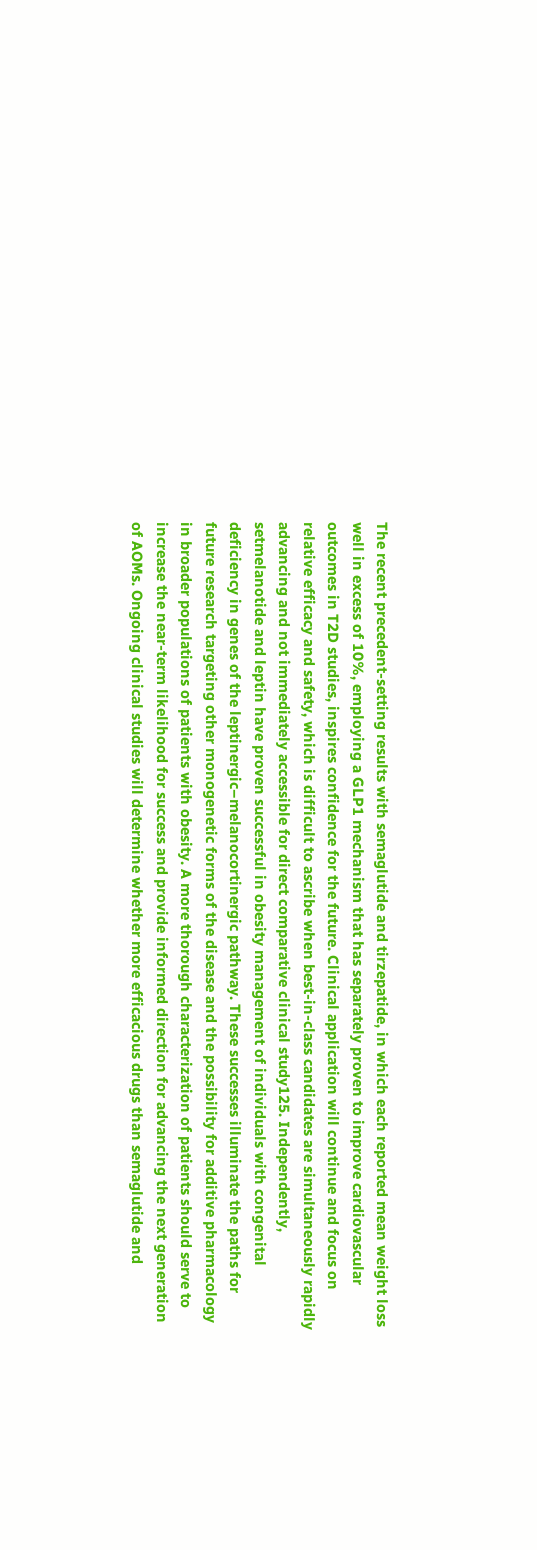The recent precedent-setting results with semaglutide and tirzepatide, in which each reported mean weight loss well in excess of 10%, employing a GLP1 mechanism that has separately proven to improve cardiovascular outcomes in T2D studies, inspires confidence for the future. Clinical application will continue and focus on relative efficacy and safety, which is difficult to ascribe when best-in-class candidates are simultaneously rapidly advancing and not immediately accessible for direct comparative clinical study125. Independently, setmelanotide and leptin have proven successful in obesity management of individuals with congenital deficiency in genes of the leptinergic–melanocortinergic pathway. These successes illuminate the paths for future research targeting other monogenetic forms of the disease and the possibility for additive pharmacology in broader populations of patients with obesity. A more thorough characterization of patients should serve to increase the near-term likelihood for success and provide informed direction for advancing the next generation of AOMs. Ongoing clinical studies will determine whether more efficacious drugs than semaglutide and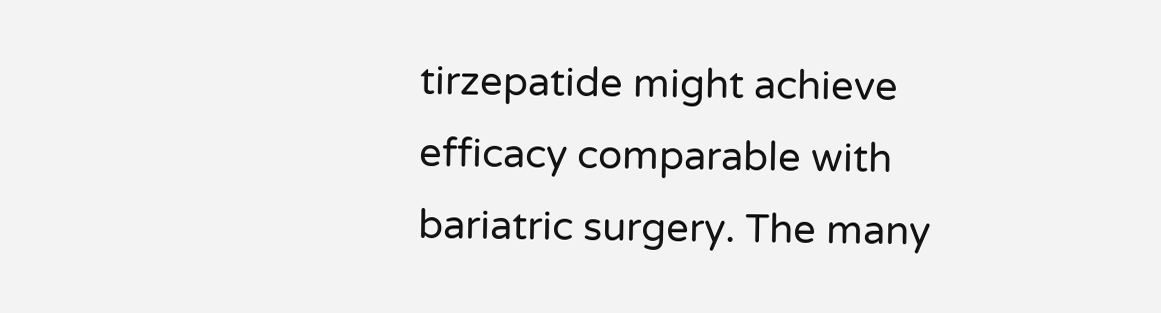tirzepatide might achieve efficacy comparable with bariatric surgery. The many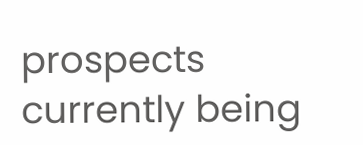prospects currently being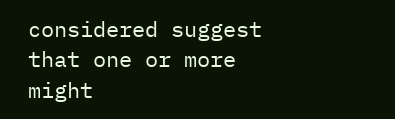considered suggest that one or more might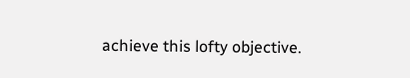achieve this lofty objective.